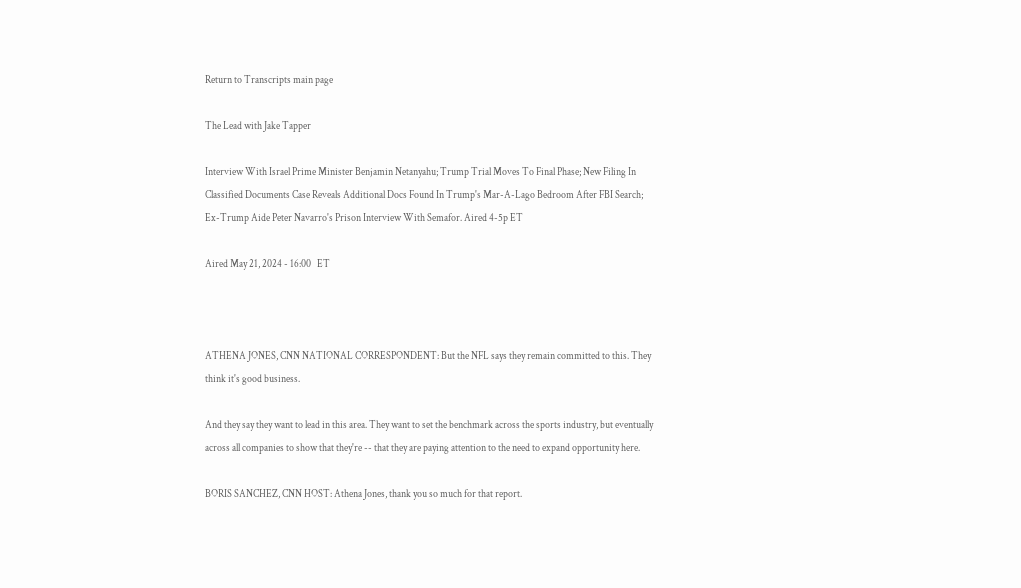Return to Transcripts main page

The Lead with Jake Tapper

Interview With Israel Prime Minister Benjamin Netanyahu; Trump Trial Moves To Final Phase; New Filing In Classified Documents Case Reveals Additional Docs Found In Trump's Mar-A-Lago Bedroom After FBI Search; Ex-Trump Aide Peter Navarro's Prison Interview With Semafor. Aired 4-5p ET

Aired May 21, 2024 - 16:00   ET



ATHENA JONES, CNN NATIONAL CORRESPONDENT: But the NFL says they remain committed to this. They think it's good business.

And they say they want to lead in this area. They want to set the benchmark across the sports industry, but eventually across all companies to show that they're -- that they are paying attention to the need to expand opportunity here.

BORIS SANCHEZ, CNN HOST: Athena Jones, thank you so much for that report.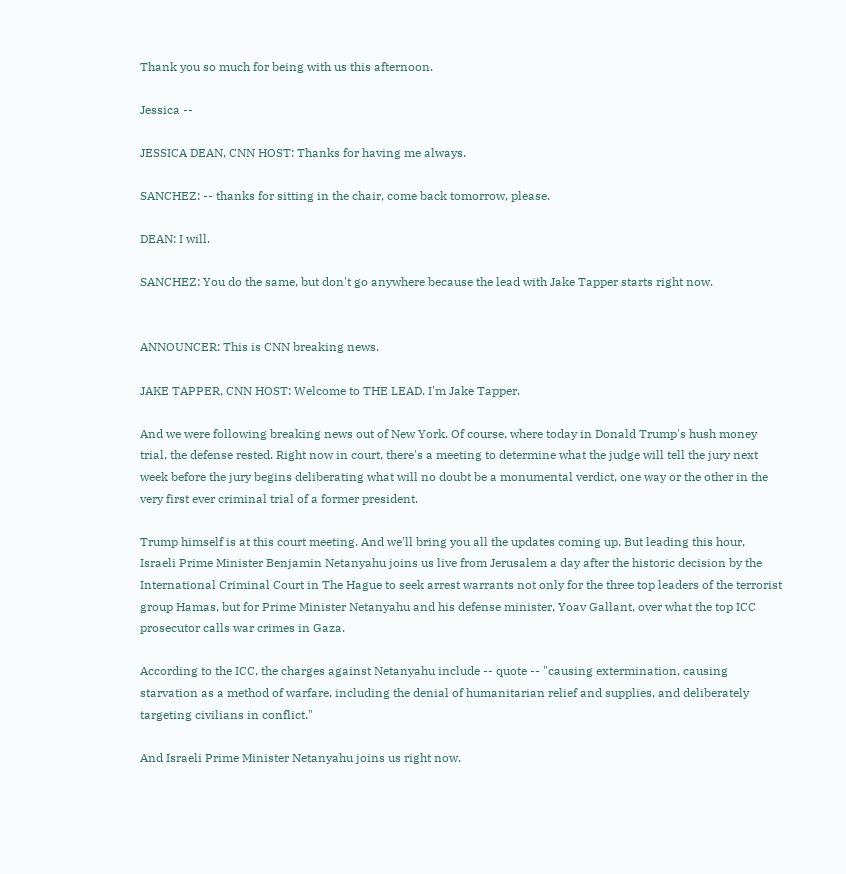Thank you so much for being with us this afternoon.

Jessica --

JESSICA DEAN, CNN HOST: Thanks for having me always.

SANCHEZ: -- thanks for sitting in the chair, come back tomorrow, please.

DEAN: I will.

SANCHEZ: You do the same, but don't go anywhere because the lead with Jake Tapper starts right now.


ANNOUNCER: This is CNN breaking news.

JAKE TAPPER, CNN HOST: Welcome to THE LEAD. I'm Jake Tapper.

And we were following breaking news out of New York. Of course, where today in Donald Trump's hush money trial, the defense rested. Right now in court, there's a meeting to determine what the judge will tell the jury next week before the jury begins deliberating what will no doubt be a monumental verdict, one way or the other in the very first ever criminal trial of a former president.

Trump himself is at this court meeting. And we'll bring you all the updates coming up. But leading this hour, Israeli Prime Minister Benjamin Netanyahu joins us live from Jerusalem a day after the historic decision by the International Criminal Court in The Hague to seek arrest warrants not only for the three top leaders of the terrorist group Hamas, but for Prime Minister Netanyahu and his defense minister, Yoav Gallant, over what the top ICC prosecutor calls war crimes in Gaza.

According to the ICC, the charges against Netanyahu include -- quote -- "causing extermination, causing starvation as a method of warfare, including the denial of humanitarian relief and supplies, and deliberately targeting civilians in conflict."

And Israeli Prime Minister Netanyahu joins us right now.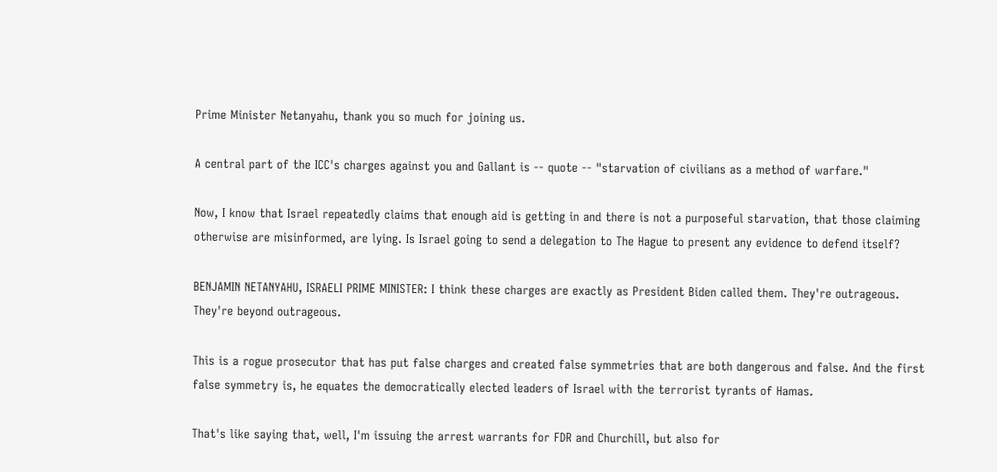Prime Minister Netanyahu, thank you so much for joining us.

A central part of the ICC's charges against you and Gallant is -- quote -- "starvation of civilians as a method of warfare."

Now, I know that Israel repeatedly claims that enough aid is getting in and there is not a purposeful starvation, that those claiming otherwise are misinformed, are lying. Is Israel going to send a delegation to The Hague to present any evidence to defend itself?

BENJAMIN NETANYAHU, ISRAELI PRIME MINISTER: I think these charges are exactly as President Biden called them. They're outrageous. They're beyond outrageous.

This is a rogue prosecutor that has put false charges and created false symmetries that are both dangerous and false. And the first false symmetry is, he equates the democratically elected leaders of Israel with the terrorist tyrants of Hamas.

That's like saying that, well, I'm issuing the arrest warrants for FDR and Churchill, but also for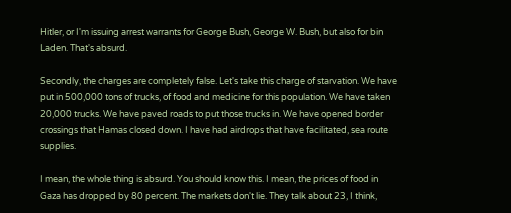Hitler, or I'm issuing arrest warrants for George Bush, George W. Bush, but also for bin Laden. That's absurd.

Secondly, the charges are completely false. Let's take this charge of starvation. We have put in 500,000 tons of trucks, of food and medicine for this population. We have taken 20,000 trucks. We have paved roads to put those trucks in. We have opened border crossings that Hamas closed down. I have had airdrops that have facilitated, sea route supplies.

I mean, the whole thing is absurd. You should know this. I mean, the prices of food in Gaza has dropped by 80 percent. The markets don't lie. They talk about 23, I think,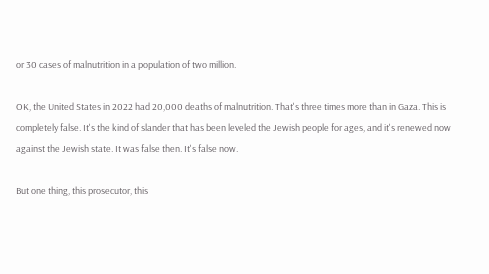or 30 cases of malnutrition in a population of two million.

OK, the United States in 2022 had 20,000 deaths of malnutrition. That's three times more than in Gaza. This is completely false. It's the kind of slander that has been leveled the Jewish people for ages, and it's renewed now against the Jewish state. It was false then. It's false now.

But one thing, this prosecutor, this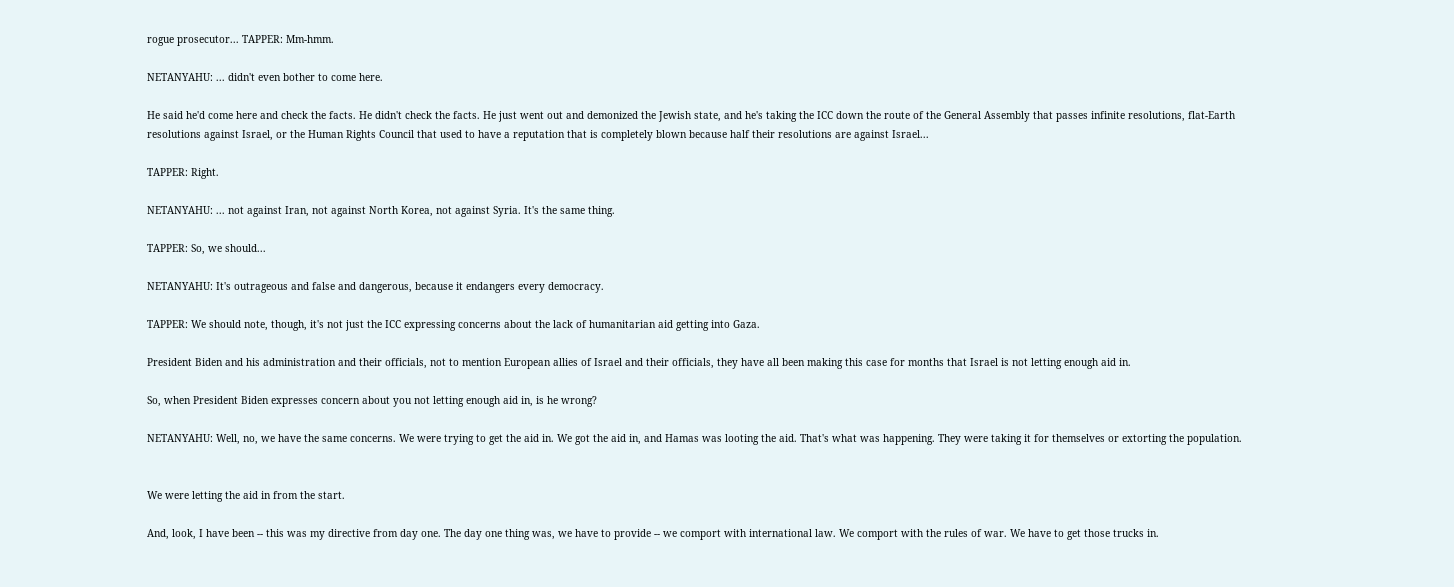rogue prosecutor... TAPPER: Mm-hmm.

NETANYAHU: ... didn't even bother to come here.

He said he'd come here and check the facts. He didn't check the facts. He just went out and demonized the Jewish state, and he's taking the ICC down the route of the General Assembly that passes infinite resolutions, flat-Earth resolutions against Israel, or the Human Rights Council that used to have a reputation that is completely blown because half their resolutions are against Israel...

TAPPER: Right.

NETANYAHU: ... not against Iran, not against North Korea, not against Syria. It's the same thing.

TAPPER: So, we should...

NETANYAHU: It's outrageous and false and dangerous, because it endangers every democracy.

TAPPER: We should note, though, it's not just the ICC expressing concerns about the lack of humanitarian aid getting into Gaza.

President Biden and his administration and their officials, not to mention European allies of Israel and their officials, they have all been making this case for months that Israel is not letting enough aid in.

So, when President Biden expresses concern about you not letting enough aid in, is he wrong?

NETANYAHU: Well, no, we have the same concerns. We were trying to get the aid in. We got the aid in, and Hamas was looting the aid. That's what was happening. They were taking it for themselves or extorting the population.


We were letting the aid in from the start.

And, look, I have been -- this was my directive from day one. The day one thing was, we have to provide -- we comport with international law. We comport with the rules of war. We have to get those trucks in.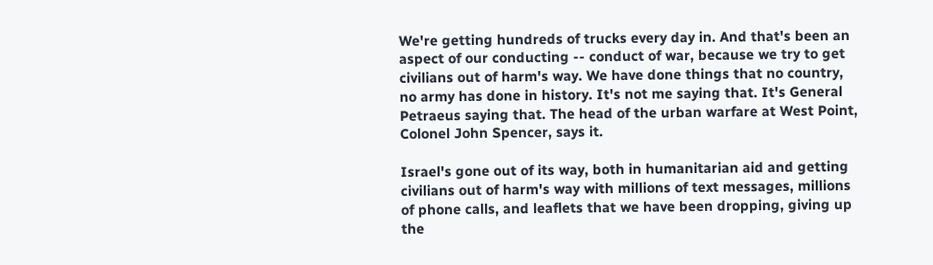We're getting hundreds of trucks every day in. And that's been an aspect of our conducting -- conduct of war, because we try to get civilians out of harm's way. We have done things that no country, no army has done in history. It's not me saying that. It's General Petraeus saying that. The head of the urban warfare at West Point, Colonel John Spencer, says it.

Israel's gone out of its way, both in humanitarian aid and getting civilians out of harm's way with millions of text messages, millions of phone calls, and leaflets that we have been dropping, giving up the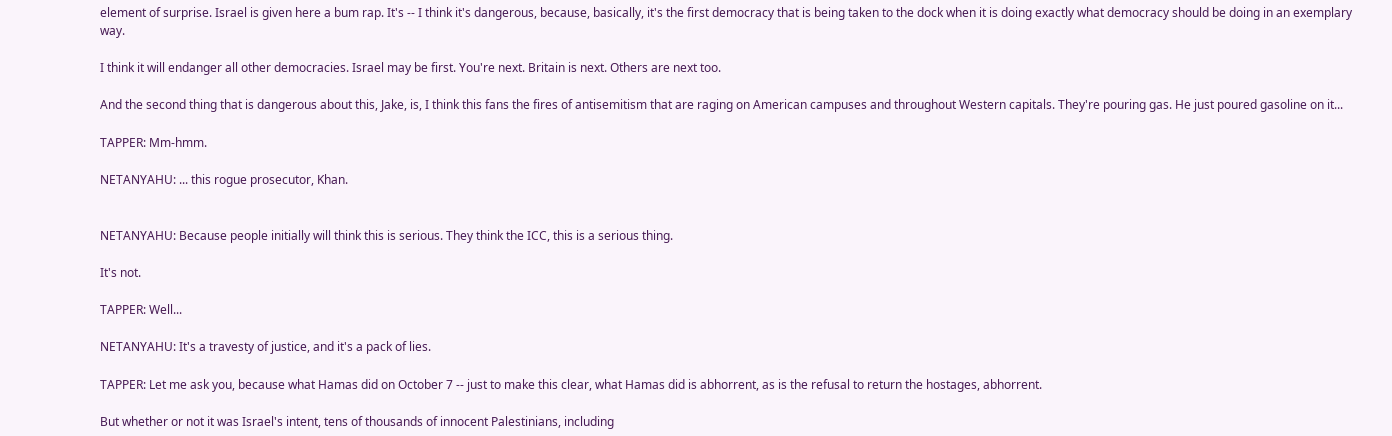element of surprise. Israel is given here a bum rap. It's -- I think it's dangerous, because, basically, it's the first democracy that is being taken to the dock when it is doing exactly what democracy should be doing in an exemplary way.

I think it will endanger all other democracies. Israel may be first. You're next. Britain is next. Others are next too.

And the second thing that is dangerous about this, Jake, is, I think this fans the fires of antisemitism that are raging on American campuses and throughout Western capitals. They're pouring gas. He just poured gasoline on it...

TAPPER: Mm-hmm.

NETANYAHU: ... this rogue prosecutor, Khan.


NETANYAHU: Because people initially will think this is serious. They think the ICC, this is a serious thing.

It's not.

TAPPER: Well...

NETANYAHU: It's a travesty of justice, and it's a pack of lies.

TAPPER: Let me ask you, because what Hamas did on October 7 -- just to make this clear, what Hamas did is abhorrent, as is the refusal to return the hostages, abhorrent.

But whether or not it was Israel's intent, tens of thousands of innocent Palestinians, including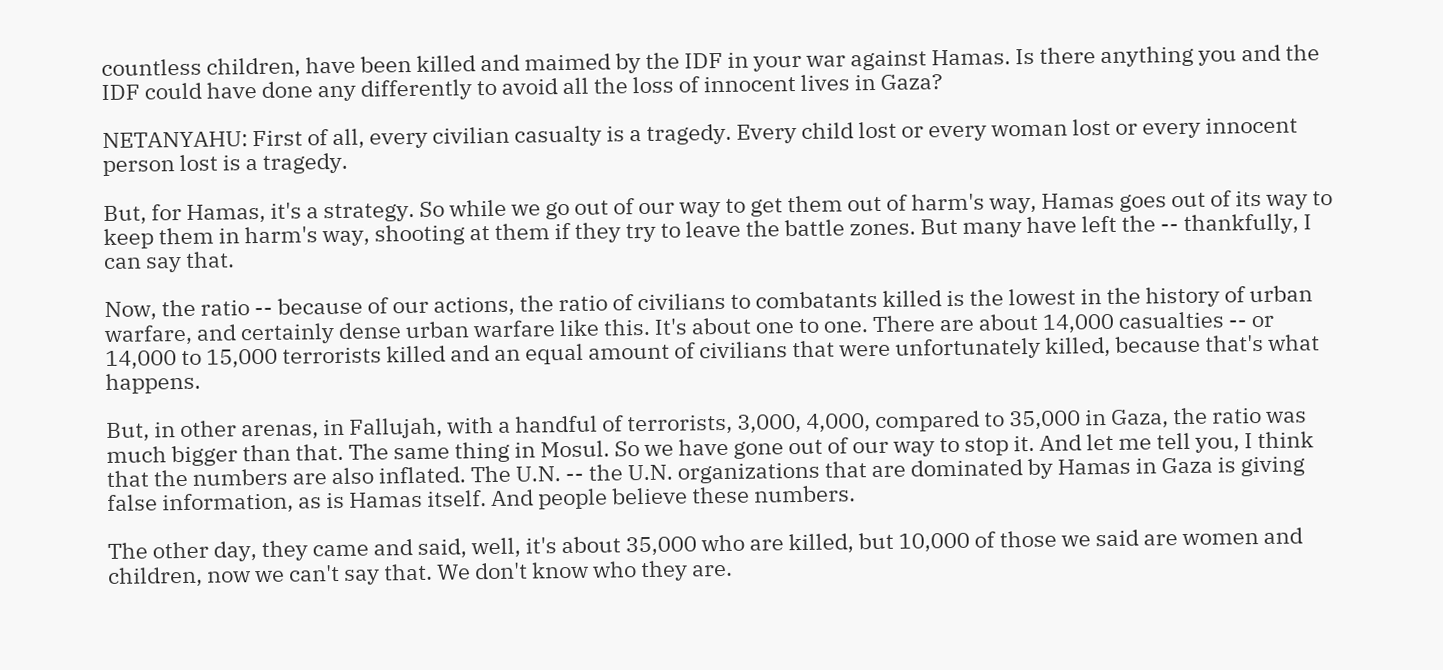countless children, have been killed and maimed by the IDF in your war against Hamas. Is there anything you and the IDF could have done any differently to avoid all the loss of innocent lives in Gaza?

NETANYAHU: First of all, every civilian casualty is a tragedy. Every child lost or every woman lost or every innocent person lost is a tragedy.

But, for Hamas, it's a strategy. So while we go out of our way to get them out of harm's way, Hamas goes out of its way to keep them in harm's way, shooting at them if they try to leave the battle zones. But many have left the -- thankfully, I can say that.

Now, the ratio -- because of our actions, the ratio of civilians to combatants killed is the lowest in the history of urban warfare, and certainly dense urban warfare like this. It's about one to one. There are about 14,000 casualties -- or 14,000 to 15,000 terrorists killed and an equal amount of civilians that were unfortunately killed, because that's what happens.

But, in other arenas, in Fallujah, with a handful of terrorists, 3,000, 4,000, compared to 35,000 in Gaza, the ratio was much bigger than that. The same thing in Mosul. So we have gone out of our way to stop it. And let me tell you, I think that the numbers are also inflated. The U.N. -- the U.N. organizations that are dominated by Hamas in Gaza is giving false information, as is Hamas itself. And people believe these numbers.

The other day, they came and said, well, it's about 35,000 who are killed, but 10,000 of those we said are women and children, now we can't say that. We don't know who they are.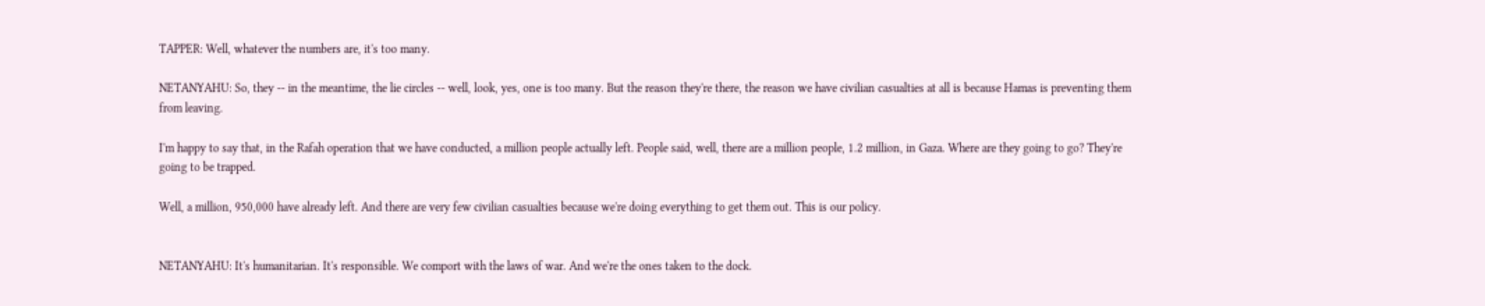TAPPER: Well, whatever the numbers are, it's too many.

NETANYAHU: So, they -- in the meantime, the lie circles -- well, look, yes, one is too many. But the reason they're there, the reason we have civilian casualties at all is because Hamas is preventing them from leaving.

I'm happy to say that, in the Rafah operation that we have conducted, a million people actually left. People said, well, there are a million people, 1.2 million, in Gaza. Where are they going to go? They're going to be trapped.

Well, a million, 950,000 have already left. And there are very few civilian casualties because we're doing everything to get them out. This is our policy.


NETANYAHU: It's humanitarian. It's responsible. We comport with the laws of war. And we're the ones taken to the dock.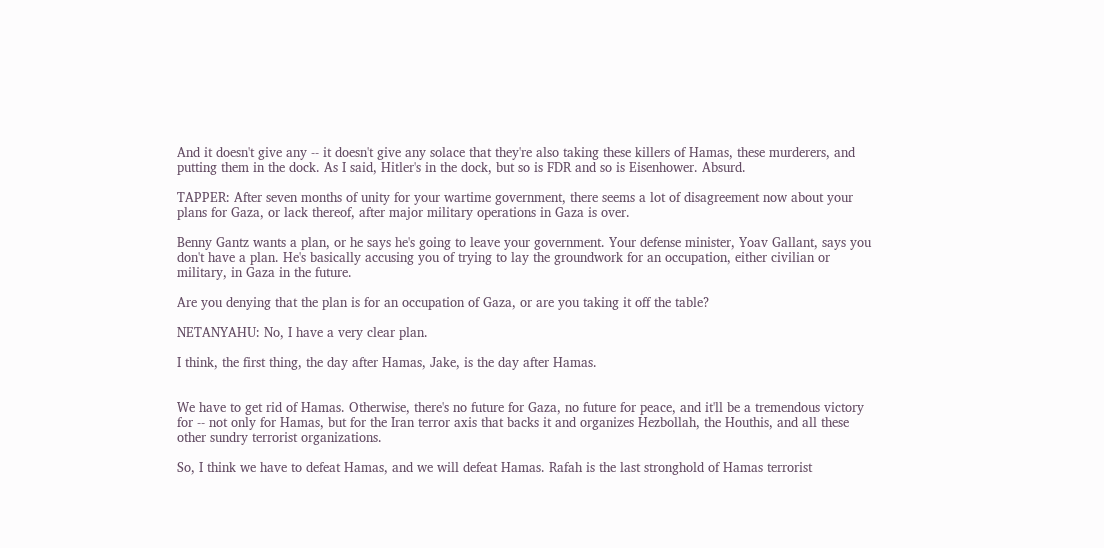And it doesn't give any -- it doesn't give any solace that they're also taking these killers of Hamas, these murderers, and putting them in the dock. As I said, Hitler's in the dock, but so is FDR and so is Eisenhower. Absurd.

TAPPER: After seven months of unity for your wartime government, there seems a lot of disagreement now about your plans for Gaza, or lack thereof, after major military operations in Gaza is over.

Benny Gantz wants a plan, or he says he's going to leave your government. Your defense minister, Yoav Gallant, says you don't have a plan. He's basically accusing you of trying to lay the groundwork for an occupation, either civilian or military, in Gaza in the future.

Are you denying that the plan is for an occupation of Gaza, or are you taking it off the table?

NETANYAHU: No, I have a very clear plan.

I think, the first thing, the day after Hamas, Jake, is the day after Hamas.


We have to get rid of Hamas. Otherwise, there's no future for Gaza, no future for peace, and it'll be a tremendous victory for -- not only for Hamas, but for the Iran terror axis that backs it and organizes Hezbollah, the Houthis, and all these other sundry terrorist organizations.

So, I think we have to defeat Hamas, and we will defeat Hamas. Rafah is the last stronghold of Hamas terrorist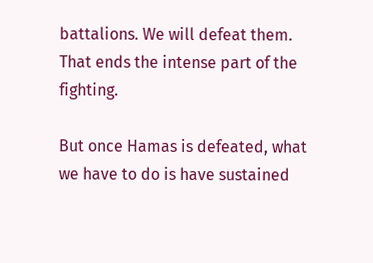battalions. We will defeat them. That ends the intense part of the fighting.

But once Hamas is defeated, what we have to do is have sustained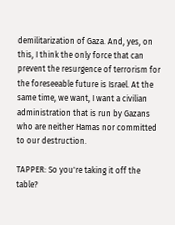demilitarization of Gaza. And, yes, on this, I think the only force that can prevent the resurgence of terrorism for the foreseeable future is Israel. At the same time, we want, I want a civilian administration that is run by Gazans who are neither Hamas nor committed to our destruction.

TAPPER: So you're taking it off the table?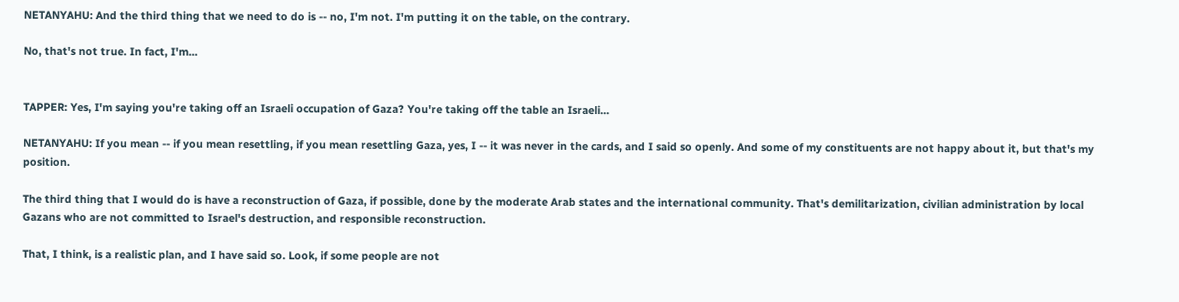NETANYAHU: And the third thing that we need to do is -- no, I'm not. I'm putting it on the table, on the contrary.

No, that's not true. In fact, I'm...


TAPPER: Yes, I'm saying you're taking off an Israeli occupation of Gaza? You're taking off the table an Israeli...

NETANYAHU: If you mean -- if you mean resettling, if you mean resettling Gaza, yes, I -- it was never in the cards, and I said so openly. And some of my constituents are not happy about it, but that's my position.

The third thing that I would do is have a reconstruction of Gaza, if possible, done by the moderate Arab states and the international community. That's demilitarization, civilian administration by local Gazans who are not committed to Israel's destruction, and responsible reconstruction.

That, I think, is a realistic plan, and I have said so. Look, if some people are not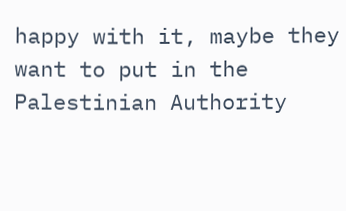happy with it, maybe they want to put in the Palestinian Authority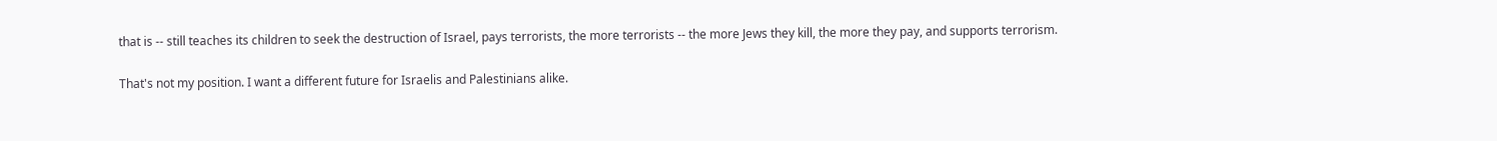that is -- still teaches its children to seek the destruction of Israel, pays terrorists, the more terrorists -- the more Jews they kill, the more they pay, and supports terrorism.

That's not my position. I want a different future for Israelis and Palestinians alike.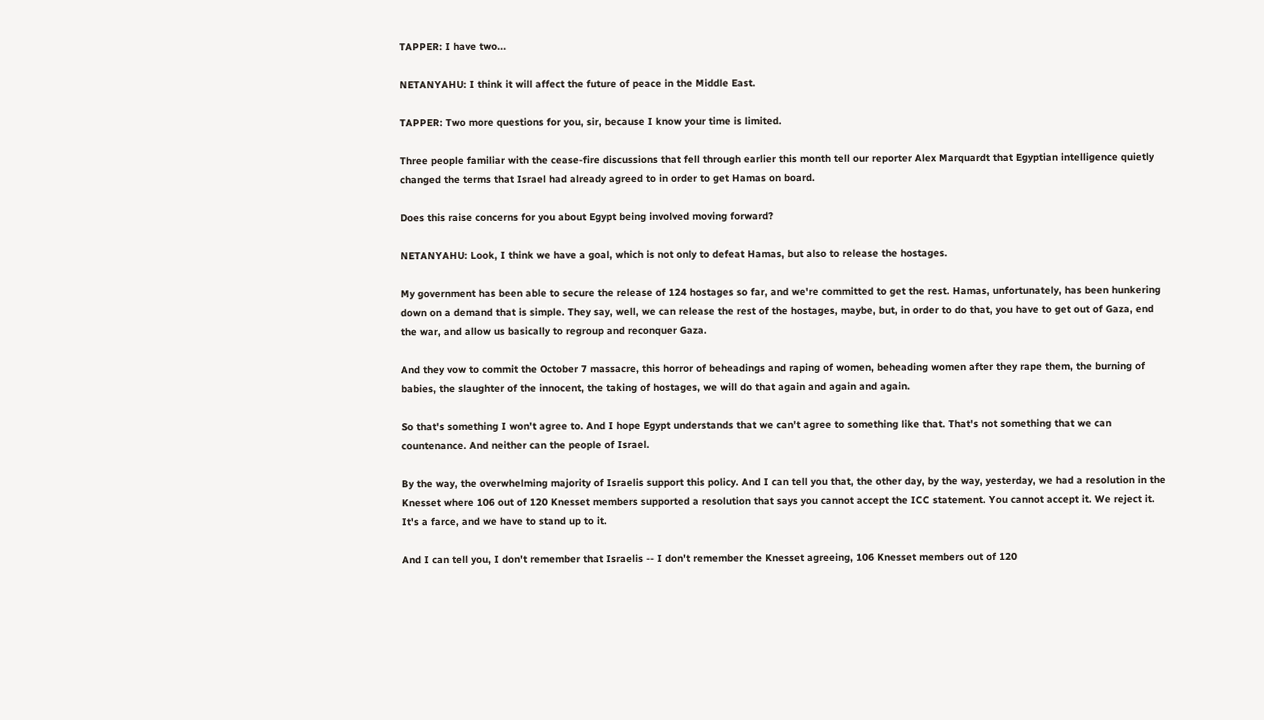TAPPER: I have two...

NETANYAHU: I think it will affect the future of peace in the Middle East.

TAPPER: Two more questions for you, sir, because I know your time is limited.

Three people familiar with the cease-fire discussions that fell through earlier this month tell our reporter Alex Marquardt that Egyptian intelligence quietly changed the terms that Israel had already agreed to in order to get Hamas on board.

Does this raise concerns for you about Egypt being involved moving forward?

NETANYAHU: Look, I think we have a goal, which is not only to defeat Hamas, but also to release the hostages.

My government has been able to secure the release of 124 hostages so far, and we're committed to get the rest. Hamas, unfortunately, has been hunkering down on a demand that is simple. They say, well, we can release the rest of the hostages, maybe, but, in order to do that, you have to get out of Gaza, end the war, and allow us basically to regroup and reconquer Gaza.

And they vow to commit the October 7 massacre, this horror of beheadings and raping of women, beheading women after they rape them, the burning of babies, the slaughter of the innocent, the taking of hostages, we will do that again and again and again.

So that's something I won't agree to. And I hope Egypt understands that we can't agree to something like that. That's not something that we can countenance. And neither can the people of Israel.

By the way, the overwhelming majority of Israelis support this policy. And I can tell you that, the other day, by the way, yesterday, we had a resolution in the Knesset where 106 out of 120 Knesset members supported a resolution that says you cannot accept the ICC statement. You cannot accept it. We reject it. It's a farce, and we have to stand up to it.

And I can tell you, I don't remember that Israelis -- I don't remember the Knesset agreeing, 106 Knesset members out of 120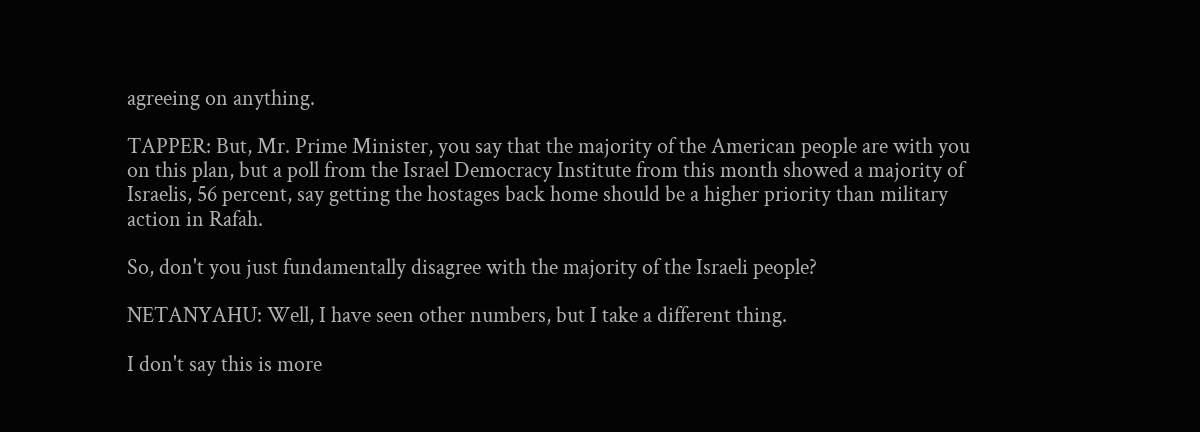agreeing on anything.

TAPPER: But, Mr. Prime Minister, you say that the majority of the American people are with you on this plan, but a poll from the Israel Democracy Institute from this month showed a majority of Israelis, 56 percent, say getting the hostages back home should be a higher priority than military action in Rafah.

So, don't you just fundamentally disagree with the majority of the Israeli people?

NETANYAHU: Well, I have seen other numbers, but I take a different thing.

I don't say this is more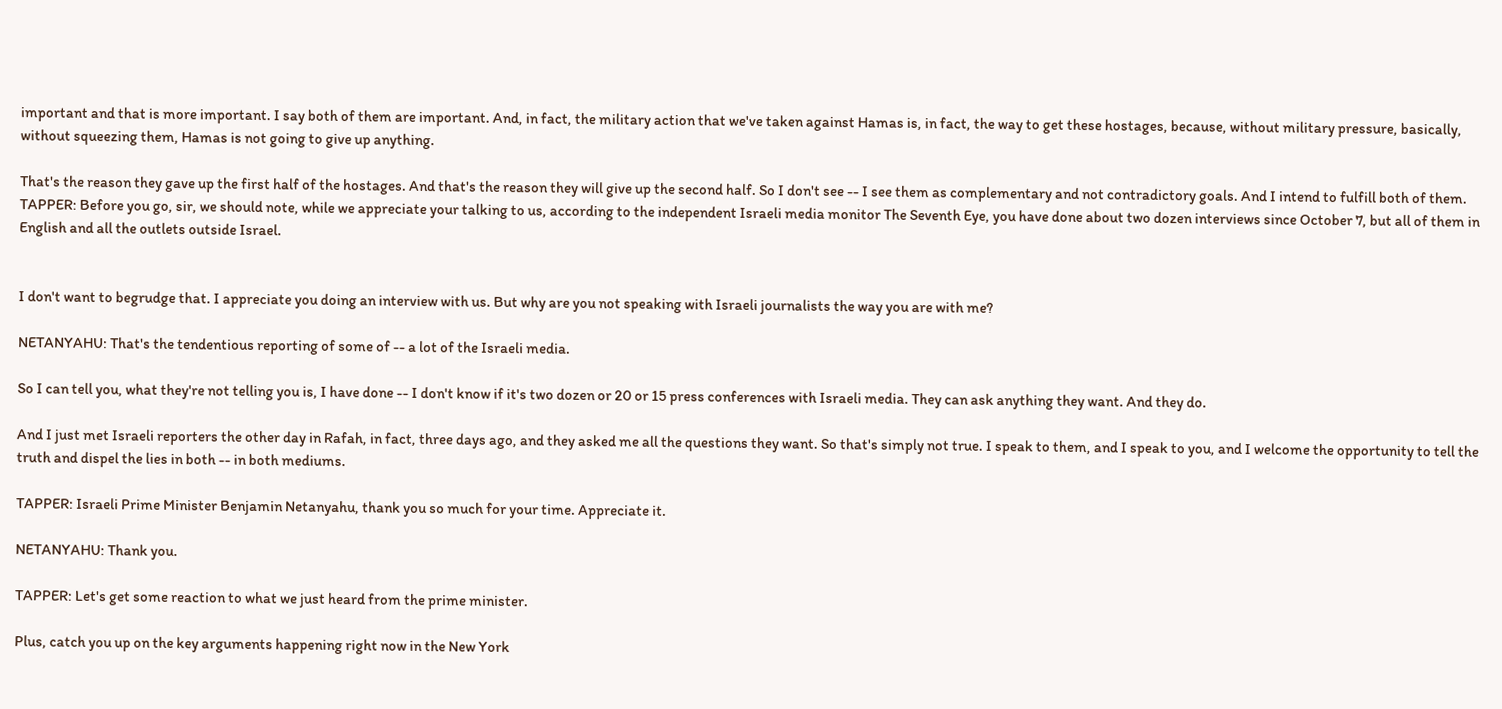important and that is more important. I say both of them are important. And, in fact, the military action that we've taken against Hamas is, in fact, the way to get these hostages, because, without military pressure, basically, without squeezing them, Hamas is not going to give up anything.

That's the reason they gave up the first half of the hostages. And that's the reason they will give up the second half. So I don't see -- I see them as complementary and not contradictory goals. And I intend to fulfill both of them. TAPPER: Before you go, sir, we should note, while we appreciate your talking to us, according to the independent Israeli media monitor The Seventh Eye, you have done about two dozen interviews since October 7, but all of them in English and all the outlets outside Israel.


I don't want to begrudge that. I appreciate you doing an interview with us. But why are you not speaking with Israeli journalists the way you are with me?

NETANYAHU: That's the tendentious reporting of some of -- a lot of the Israeli media.

So I can tell you, what they're not telling you is, I have done -- I don't know if it's two dozen or 20 or 15 press conferences with Israeli media. They can ask anything they want. And they do.

And I just met Israeli reporters the other day in Rafah, in fact, three days ago, and they asked me all the questions they want. So that's simply not true. I speak to them, and I speak to you, and I welcome the opportunity to tell the truth and dispel the lies in both -- in both mediums.

TAPPER: Israeli Prime Minister Benjamin Netanyahu, thank you so much for your time. Appreciate it.

NETANYAHU: Thank you.

TAPPER: Let's get some reaction to what we just heard from the prime minister.

Plus, catch you up on the key arguments happening right now in the New York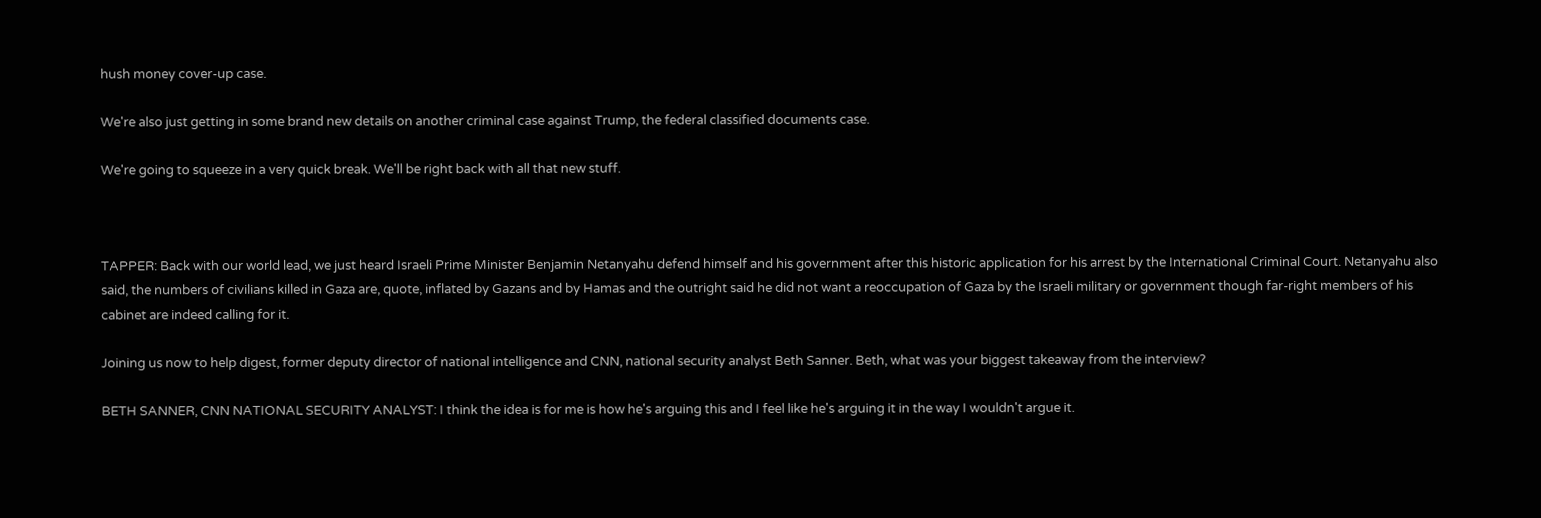hush money cover-up case.

We're also just getting in some brand new details on another criminal case against Trump, the federal classified documents case.

We're going to squeeze in a very quick break. We'll be right back with all that new stuff.



TAPPER: Back with our world lead, we just heard Israeli Prime Minister Benjamin Netanyahu defend himself and his government after this historic application for his arrest by the International Criminal Court. Netanyahu also said, the numbers of civilians killed in Gaza are, quote, inflated by Gazans and by Hamas and the outright said he did not want a reoccupation of Gaza by the Israeli military or government though far-right members of his cabinet are indeed calling for it.

Joining us now to help digest, former deputy director of national intelligence and CNN, national security analyst Beth Sanner. Beth, what was your biggest takeaway from the interview?

BETH SANNER, CNN NATIONAL SECURITY ANALYST: I think the idea is for me is how he's arguing this and I feel like he's arguing it in the way I wouldn't argue it.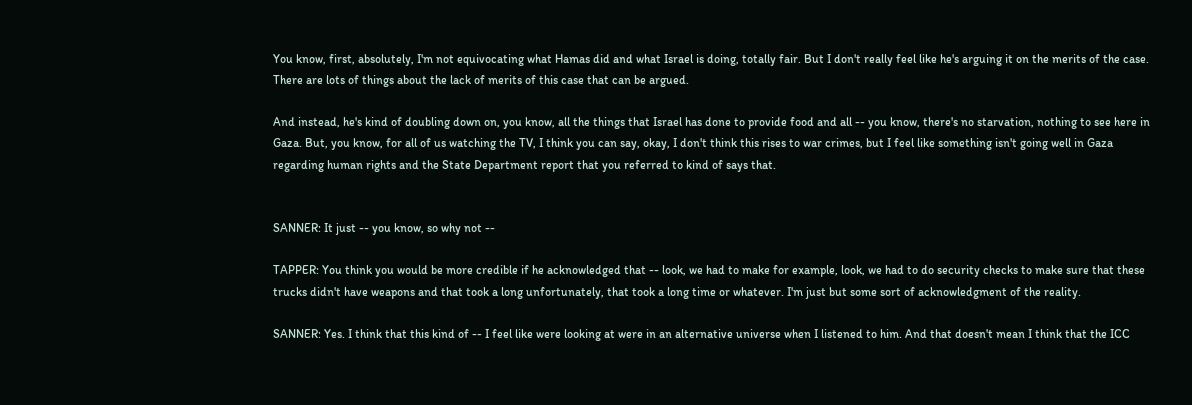You know, first, absolutely, I'm not equivocating what Hamas did and what Israel is doing, totally fair. But I don't really feel like he's arguing it on the merits of the case. There are lots of things about the lack of merits of this case that can be argued.

And instead, he's kind of doubling down on, you know, all the things that Israel has done to provide food and all -- you know, there's no starvation, nothing to see here in Gaza. But, you know, for all of us watching the TV, I think you can say, okay, I don't think this rises to war crimes, but I feel like something isn't going well in Gaza regarding human rights and the State Department report that you referred to kind of says that.


SANNER: It just -- you know, so why not --

TAPPER: You think you would be more credible if he acknowledged that -- look, we had to make for example, look, we had to do security checks to make sure that these trucks didn't have weapons and that took a long unfortunately, that took a long time or whatever. I'm just but some sort of acknowledgment of the reality.

SANNER: Yes. I think that this kind of -- I feel like were looking at were in an alternative universe when I listened to him. And that doesn't mean I think that the ICC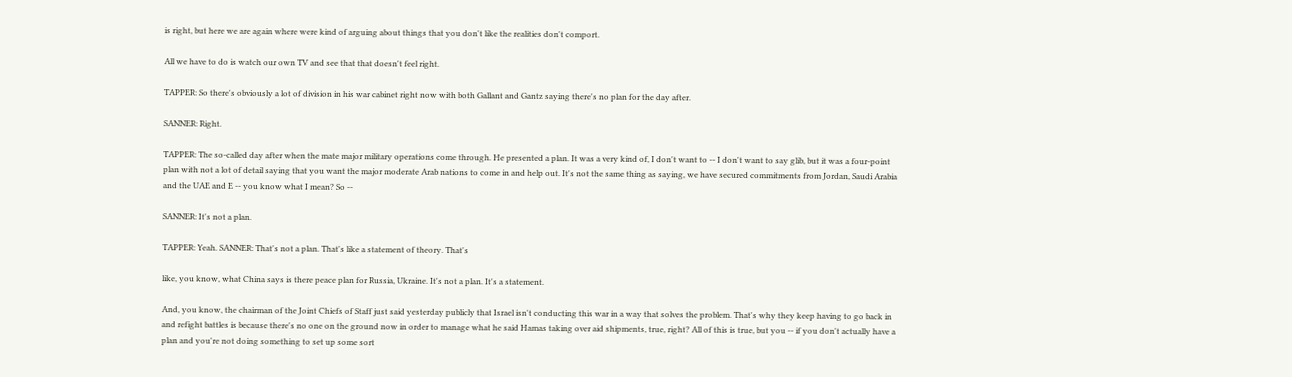is right, but here we are again where were kind of arguing about things that you don't like the realities don't comport.

All we have to do is watch our own TV and see that that doesn't feel right.

TAPPER: So there's obviously a lot of division in his war cabinet right now with both Gallant and Gantz saying there's no plan for the day after.

SANNER: Right.

TAPPER: The so-called day after when the mate major military operations come through. He presented a plan. It was a very kind of, I don't want to -- I don't want to say glib, but it was a four-point plan with not a lot of detail saying that you want the major moderate Arab nations to come in and help out. It's not the same thing as saying, we have secured commitments from Jordan, Saudi Arabia and the UAE and E -- you know what I mean? So --

SANNER: It's not a plan.

TAPPER: Yeah. SANNER: That's not a plan. That's like a statement of theory. That's

like, you know, what China says is there peace plan for Russia, Ukraine. It's not a plan. It's a statement.

And, you know, the chairman of the Joint Chiefs of Staff just said yesterday publicly that Israel isn't conducting this war in a way that solves the problem. That's why they keep having to go back in and refight battles is because there's no one on the ground now in order to manage what he said Hamas taking over aid shipments, true, right? All of this is true, but you -- if you don't actually have a plan and you're not doing something to set up some sort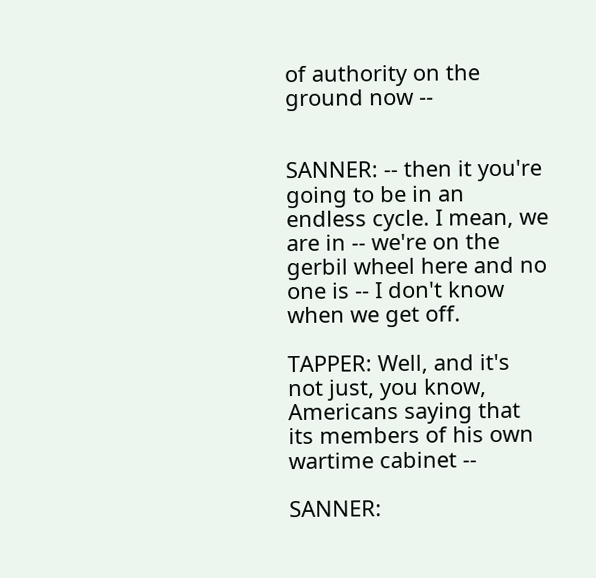of authority on the ground now --


SANNER: -- then it you're going to be in an endless cycle. I mean, we are in -- we're on the gerbil wheel here and no one is -- I don't know when we get off.

TAPPER: Well, and it's not just, you know, Americans saying that its members of his own wartime cabinet --

SANNER: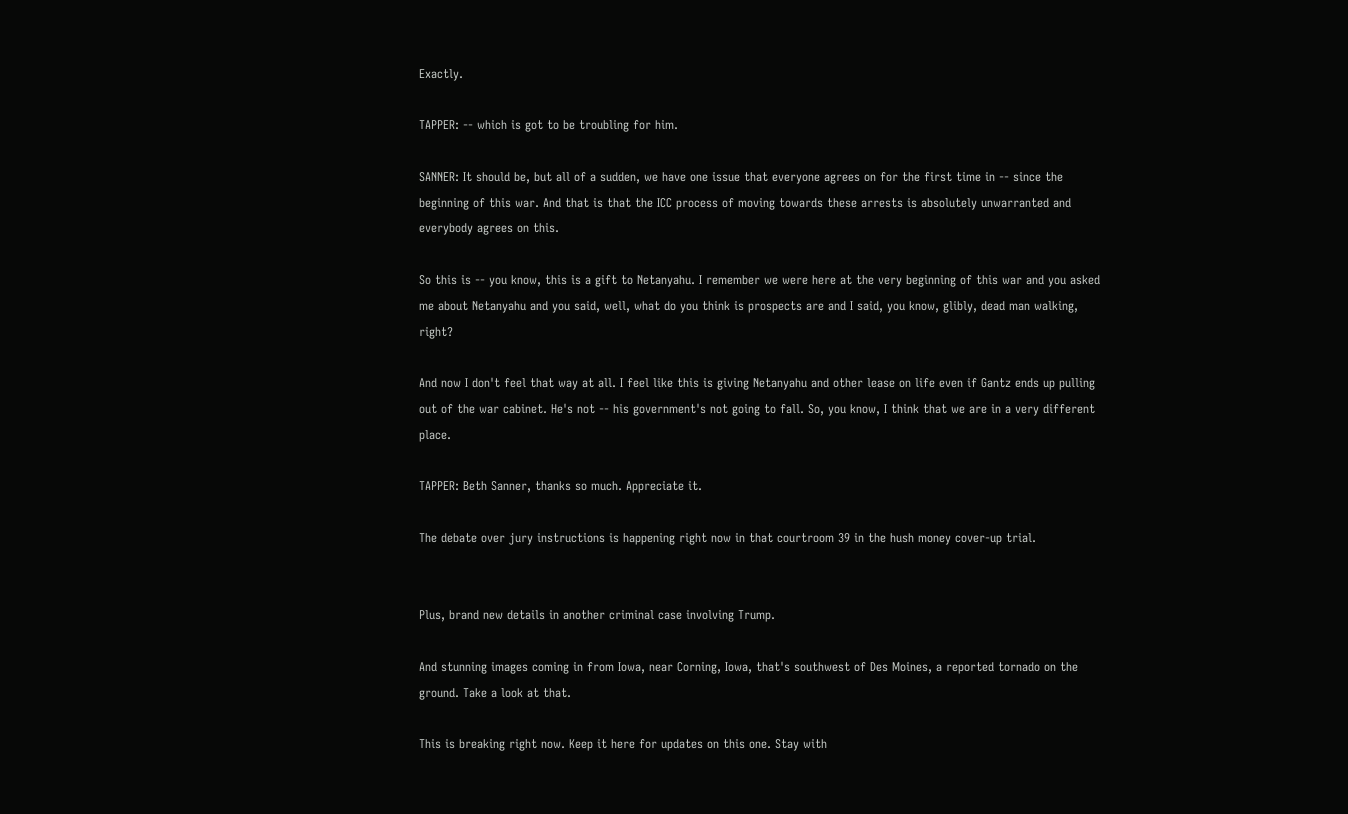Exactly.

TAPPER: -- which is got to be troubling for him.

SANNER: It should be, but all of a sudden, we have one issue that everyone agrees on for the first time in -- since the beginning of this war. And that is that the ICC process of moving towards these arrests is absolutely unwarranted and everybody agrees on this.

So this is -- you know, this is a gift to Netanyahu. I remember we were here at the very beginning of this war and you asked me about Netanyahu and you said, well, what do you think is prospects are and I said, you know, glibly, dead man walking, right?

And now I don't feel that way at all. I feel like this is giving Netanyahu and other lease on life even if Gantz ends up pulling out of the war cabinet. He's not -- his government's not going to fall. So, you know, I think that we are in a very different place.

TAPPER: Beth Sanner, thanks so much. Appreciate it.

The debate over jury instructions is happening right now in that courtroom 39 in the hush money cover-up trial.


Plus, brand new details in another criminal case involving Trump.

And stunning images coming in from Iowa, near Corning, Iowa, that's southwest of Des Moines, a reported tornado on the ground. Take a look at that.

This is breaking right now. Keep it here for updates on this one. Stay with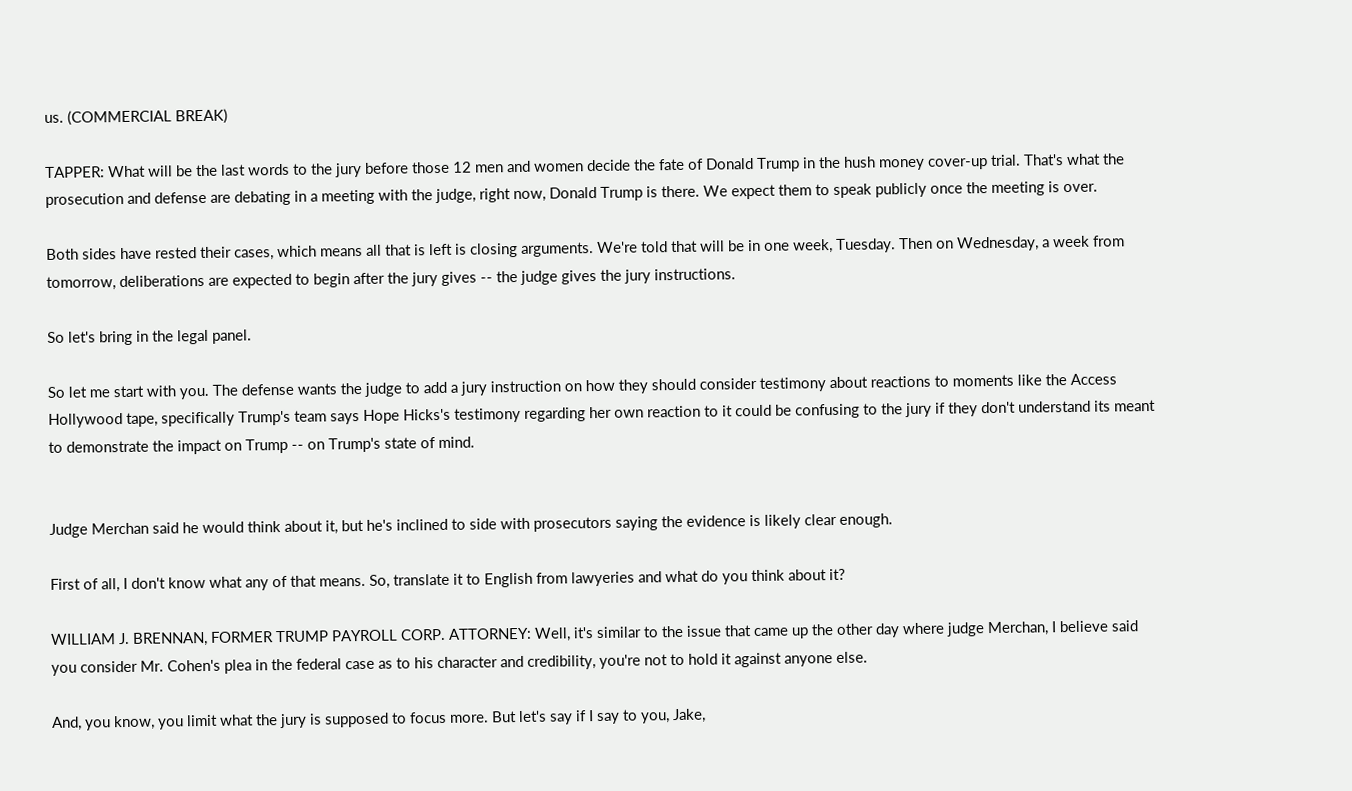us. (COMMERCIAL BREAK)

TAPPER: What will be the last words to the jury before those 12 men and women decide the fate of Donald Trump in the hush money cover-up trial. That's what the prosecution and defense are debating in a meeting with the judge, right now, Donald Trump is there. We expect them to speak publicly once the meeting is over.

Both sides have rested their cases, which means all that is left is closing arguments. We're told that will be in one week, Tuesday. Then on Wednesday, a week from tomorrow, deliberations are expected to begin after the jury gives -- the judge gives the jury instructions.

So let's bring in the legal panel.

So let me start with you. The defense wants the judge to add a jury instruction on how they should consider testimony about reactions to moments like the Access Hollywood tape, specifically Trump's team says Hope Hicks's testimony regarding her own reaction to it could be confusing to the jury if they don't understand its meant to demonstrate the impact on Trump -- on Trump's state of mind.


Judge Merchan said he would think about it, but he's inclined to side with prosecutors saying the evidence is likely clear enough.

First of all, I don't know what any of that means. So, translate it to English from lawyeries and what do you think about it?

WILLIAM J. BRENNAN, FORMER TRUMP PAYROLL CORP. ATTORNEY: Well, it's similar to the issue that came up the other day where judge Merchan, I believe said you consider Mr. Cohen's plea in the federal case as to his character and credibility, you're not to hold it against anyone else.

And, you know, you limit what the jury is supposed to focus more. But let's say if I say to you, Jake,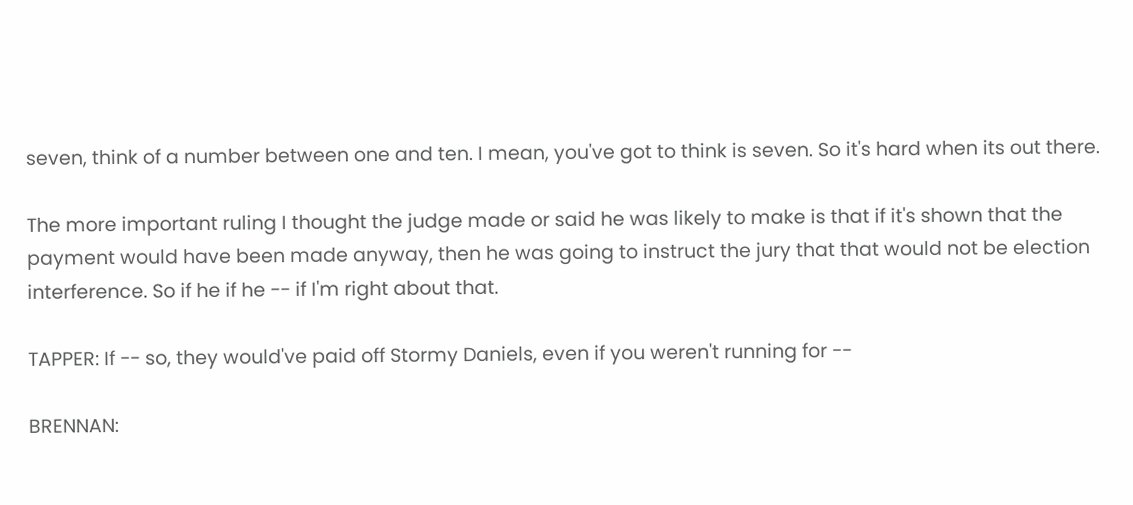seven, think of a number between one and ten. I mean, you've got to think is seven. So it's hard when its out there.

The more important ruling I thought the judge made or said he was likely to make is that if it's shown that the payment would have been made anyway, then he was going to instruct the jury that that would not be election interference. So if he if he -- if I'm right about that.

TAPPER: If -- so, they would've paid off Stormy Daniels, even if you weren't running for --

BRENNAN: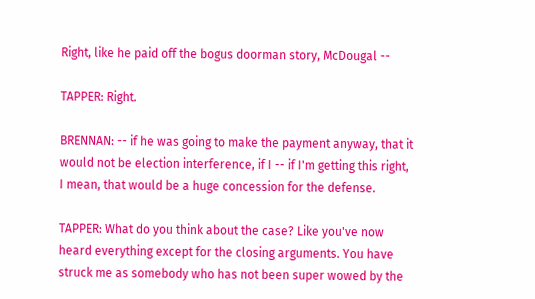Right, like he paid off the bogus doorman story, McDougal --

TAPPER: Right.

BRENNAN: -- if he was going to make the payment anyway, that it would not be election interference, if I -- if I'm getting this right, I mean, that would be a huge concession for the defense.

TAPPER: What do you think about the case? Like you've now heard everything except for the closing arguments. You have struck me as somebody who has not been super wowed by the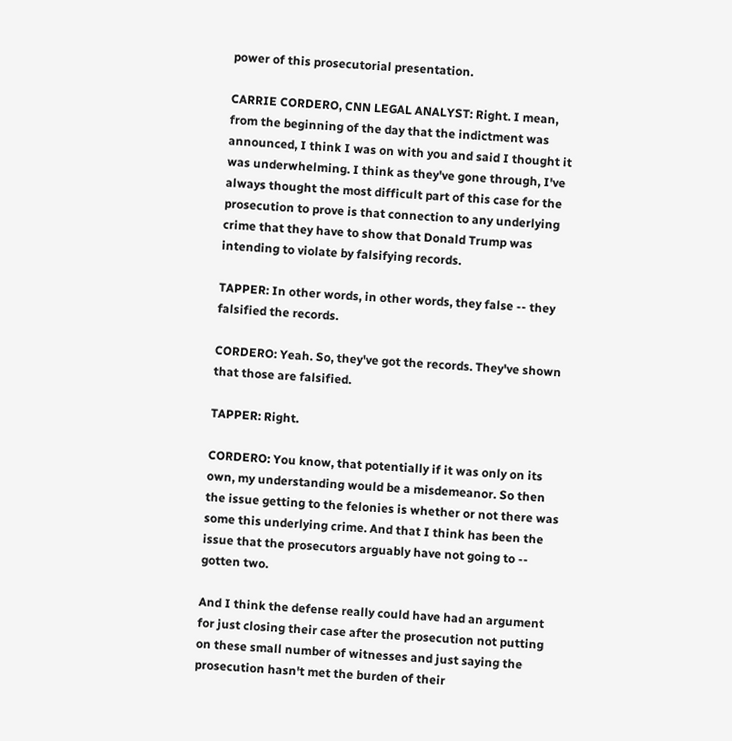power of this prosecutorial presentation.

CARRIE CORDERO, CNN LEGAL ANALYST: Right. I mean, from the beginning of the day that the indictment was announced, I think I was on with you and said I thought it was underwhelming. I think as they've gone through, I've always thought the most difficult part of this case for the prosecution to prove is that connection to any underlying crime that they have to show that Donald Trump was intending to violate by falsifying records.

TAPPER: In other words, in other words, they false -- they falsified the records.

CORDERO: Yeah. So, they've got the records. They've shown that those are falsified.

TAPPER: Right.

CORDERO: You know, that potentially if it was only on its own, my understanding would be a misdemeanor. So then the issue getting to the felonies is whether or not there was some this underlying crime. And that I think has been the issue that the prosecutors arguably have not going to -- gotten two.

And I think the defense really could have had an argument for just closing their case after the prosecution not putting on these small number of witnesses and just saying the prosecution hasn't met the burden of their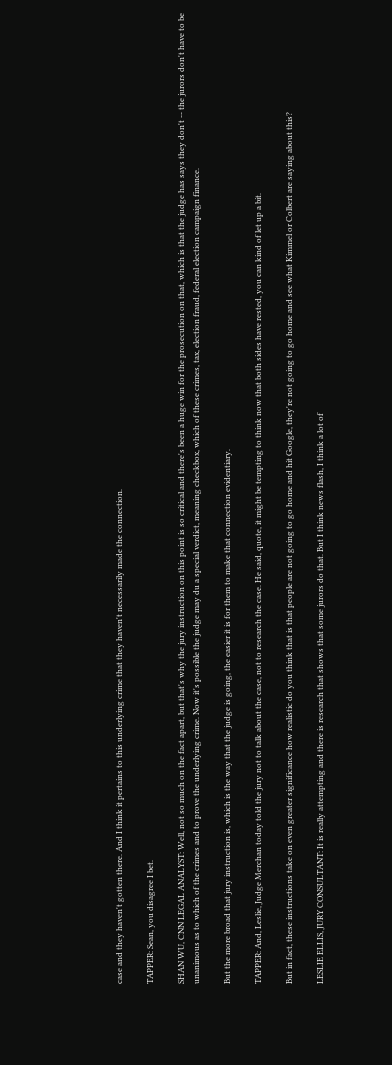case and they haven't gotten there. And I think it pertains to this underlying crime that they haven't necessarily made the connection.

TAPPER: Sean, you disagree I bet.

SHAN WU, CNN LEGAL ANALYST: Well, not so much on the fact apart, but that's why the jury instruction on this point is so critical and there's been a huge win for the prosecution on that, which is that the judge has says they don't -- the jurors don't have to be unanimous as to which of the crimes and to prove the underlying crime. Now it's possible the judge may du a special verdict, meaning checkbox, which of these crimes, tax, election fraud, federal election campaign finance.

But the more broad that jury instruction is, which is the way that the judge is going, the easier it is for them to make that connection evidentiary.

TAPPER: And, Leslie, Judge Merchan today told the jury not to talk about the case, not to research the case. He said, quote, it might be tempting to think now that both sides have rested, you can kind of let up a bit.

But in fact, these instructions take on even greater significance how realistic do you think that is that people are not going to go home and hit Google, they're not going to go home and see what Kimmel or Colbert are saying about this?

LESLIE ELLIS, JURY CONSULTANT: It is really attempting and there is research that shows that some jurors do that. But I think news flash, I think a lot of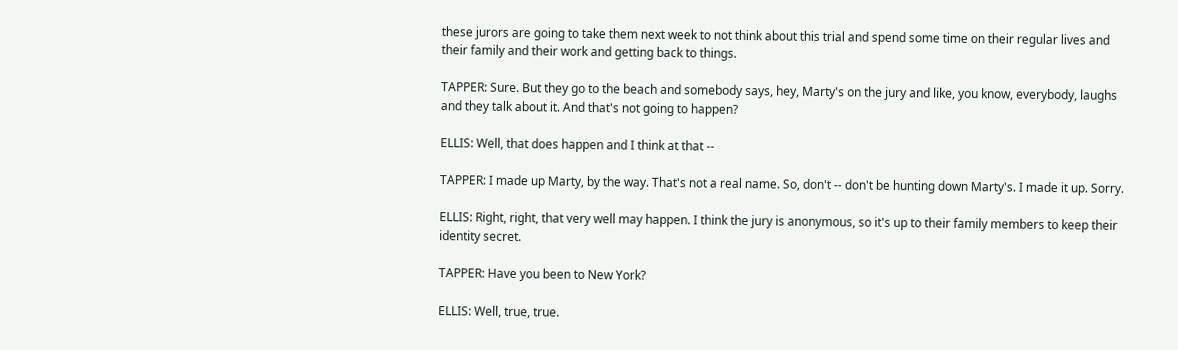these jurors are going to take them next week to not think about this trial and spend some time on their regular lives and their family and their work and getting back to things.

TAPPER: Sure. But they go to the beach and somebody says, hey, Marty's on the jury and like, you know, everybody, laughs and they talk about it. And that's not going to happen?

ELLIS: Well, that does happen and I think at that --

TAPPER: I made up Marty, by the way. That's not a real name. So, don't -- don't be hunting down Marty's. I made it up. Sorry.

ELLIS: Right, right, that very well may happen. I think the jury is anonymous, so it's up to their family members to keep their identity secret.

TAPPER: Have you been to New York?

ELLIS: Well, true, true.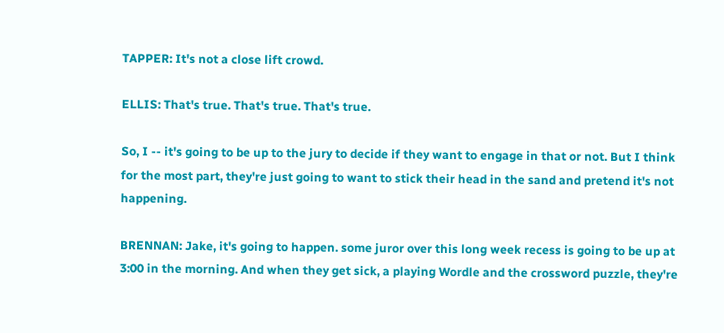TAPPER: It's not a close lift crowd.

ELLIS: That's true. That's true. That's true.

So, I -- it's going to be up to the jury to decide if they want to engage in that or not. But I think for the most part, they're just going to want to stick their head in the sand and pretend it's not happening.

BRENNAN: Jake, it's going to happen. some juror over this long week recess is going to be up at 3:00 in the morning. And when they get sick, a playing Wordle and the crossword puzzle, they're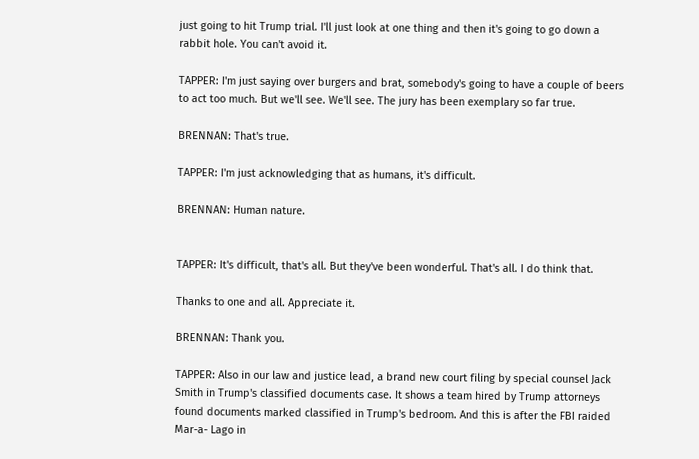just going to hit Trump trial. I'll just look at one thing and then it's going to go down a rabbit hole. You can't avoid it.

TAPPER: I'm just saying over burgers and brat, somebody's going to have a couple of beers to act too much. But we'll see. We'll see. The jury has been exemplary so far true.

BRENNAN: That's true.

TAPPER: I'm just acknowledging that as humans, it's difficult.

BRENNAN: Human nature.


TAPPER: It's difficult, that's all. But they've been wonderful. That's all. I do think that.

Thanks to one and all. Appreciate it.

BRENNAN: Thank you.

TAPPER: Also in our law and justice lead, a brand new court filing by special counsel Jack Smith in Trump's classified documents case. It shows a team hired by Trump attorneys found documents marked classified in Trump's bedroom. And this is after the FBI raided Mar-a- Lago in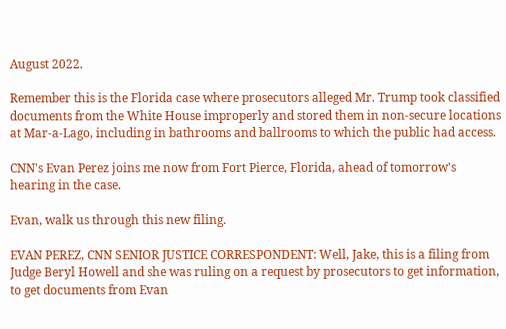August 2022.

Remember this is the Florida case where prosecutors alleged Mr. Trump took classified documents from the White House improperly and stored them in non-secure locations at Mar-a-Lago, including in bathrooms and ballrooms to which the public had access.

CNN's Evan Perez joins me now from Fort Pierce, Florida, ahead of tomorrow's hearing in the case.

Evan, walk us through this new filing.

EVAN PEREZ, CNN SENIOR JUSTICE CORRESPONDENT: Well, Jake, this is a filing from Judge Beryl Howell and she was ruling on a request by prosecutors to get information, to get documents from Evan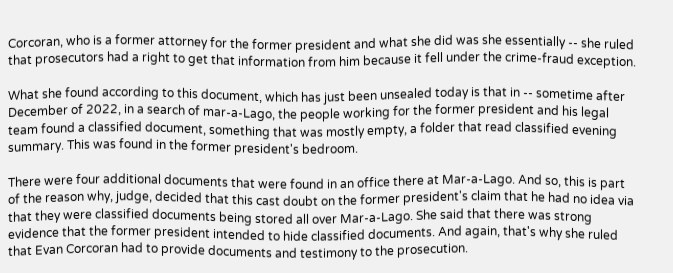Corcoran, who is a former attorney for the former president and what she did was she essentially -- she ruled that prosecutors had a right to get that information from him because it fell under the crime-fraud exception.

What she found according to this document, which has just been unsealed today is that in -- sometime after December of 2022, in a search of mar-a-Lago, the people working for the former president and his legal team found a classified document, something that was mostly empty, a folder that read classified evening summary. This was found in the former president's bedroom.

There were four additional documents that were found in an office there at Mar-a-Lago. And so, this is part of the reason why, judge, decided that this cast doubt on the former president's claim that he had no idea via that they were classified documents being stored all over Mar-a-Lago. She said that there was strong evidence that the former president intended to hide classified documents. And again, that's why she ruled that Evan Corcoran had to provide documents and testimony to the prosecution.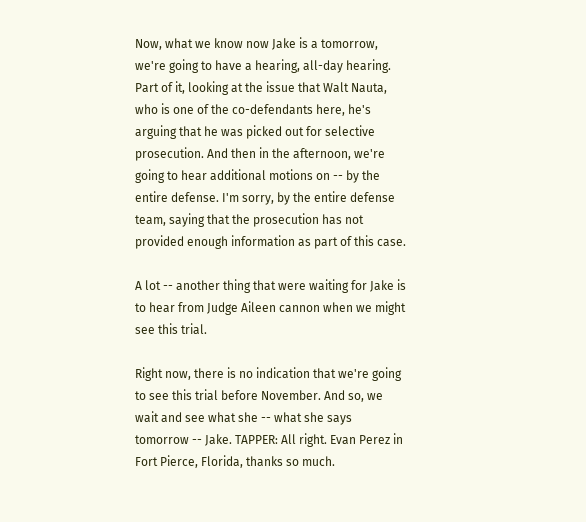Now, what we know now Jake is a tomorrow, we're going to have a hearing, all-day hearing. Part of it, looking at the issue that Walt Nauta, who is one of the co-defendants here, he's arguing that he was picked out for selective prosecution. And then in the afternoon, we're going to hear additional motions on -- by the entire defense. I'm sorry, by the entire defense team, saying that the prosecution has not provided enough information as part of this case.

A lot -- another thing that were waiting for Jake is to hear from Judge Aileen cannon when we might see this trial.

Right now, there is no indication that we're going to see this trial before November. And so, we wait and see what she -- what she says tomorrow -- Jake. TAPPER: All right. Evan Perez in Fort Pierce, Florida, thanks so much.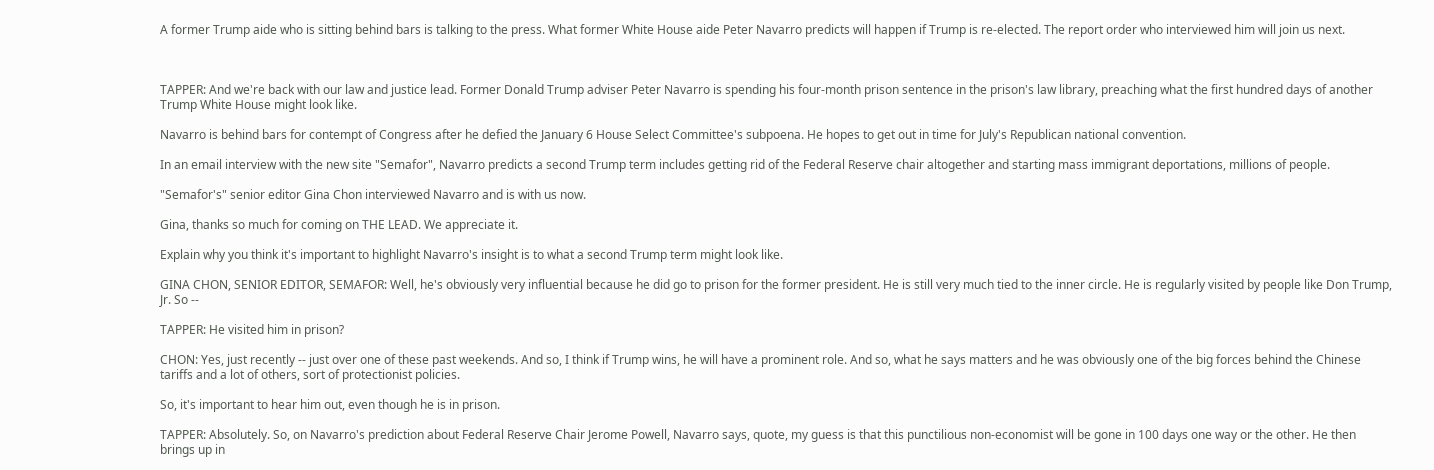A former Trump aide who is sitting behind bars is talking to the press. What former White House aide Peter Navarro predicts will happen if Trump is re-elected. The report order who interviewed him will join us next.



TAPPER: And we're back with our law and justice lead. Former Donald Trump adviser Peter Navarro is spending his four-month prison sentence in the prison's law library, preaching what the first hundred days of another Trump White House might look like.

Navarro is behind bars for contempt of Congress after he defied the January 6 House Select Committee's subpoena. He hopes to get out in time for July's Republican national convention.

In an email interview with the new site "Semafor", Navarro predicts a second Trump term includes getting rid of the Federal Reserve chair altogether and starting mass immigrant deportations, millions of people.

"Semafor's" senior editor Gina Chon interviewed Navarro and is with us now.

Gina, thanks so much for coming on THE LEAD. We appreciate it.

Explain why you think it's important to highlight Navarro's insight is to what a second Trump term might look like.

GINA CHON, SENIOR EDITOR, SEMAFOR: Well, he's obviously very influential because he did go to prison for the former president. He is still very much tied to the inner circle. He is regularly visited by people like Don Trump, Jr. So --

TAPPER: He visited him in prison?

CHON: Yes, just recently -- just over one of these past weekends. And so, I think if Trump wins, he will have a prominent role. And so, what he says matters and he was obviously one of the big forces behind the Chinese tariffs and a lot of others, sort of protectionist policies.

So, it's important to hear him out, even though he is in prison.

TAPPER: Absolutely. So, on Navarro's prediction about Federal Reserve Chair Jerome Powell, Navarro says, quote, my guess is that this punctilious non-economist will be gone in 100 days one way or the other. He then brings up in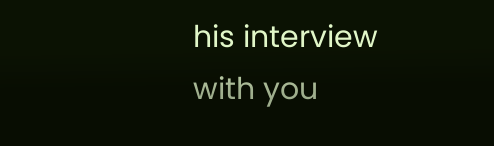his interview with you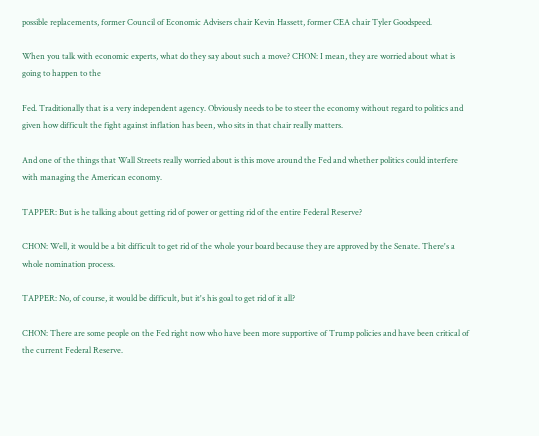possible replacements, former Council of Economic Advisers chair Kevin Hassett, former CEA chair Tyler Goodspeed.

When you talk with economic experts, what do they say about such a move? CHON: I mean, they are worried about what is going to happen to the

Fed. Traditionally that is a very independent agency. Obviously needs to be to steer the economy without regard to politics and given how difficult the fight against inflation has been, who sits in that chair really matters.

And one of the things that Wall Streets really worried about is this move around the Fed and whether politics could interfere with managing the American economy.

TAPPER: But is he talking about getting rid of power or getting rid of the entire Federal Reserve?

CHON: Well, it would be a bit difficult to get rid of the whole your board because they are approved by the Senate. There's a whole nomination process.

TAPPER: No, of course, it would be difficult, but it's his goal to get rid of it all?

CHON: There are some people on the Fed right now who have been more supportive of Trump policies and have been critical of the current Federal Reserve.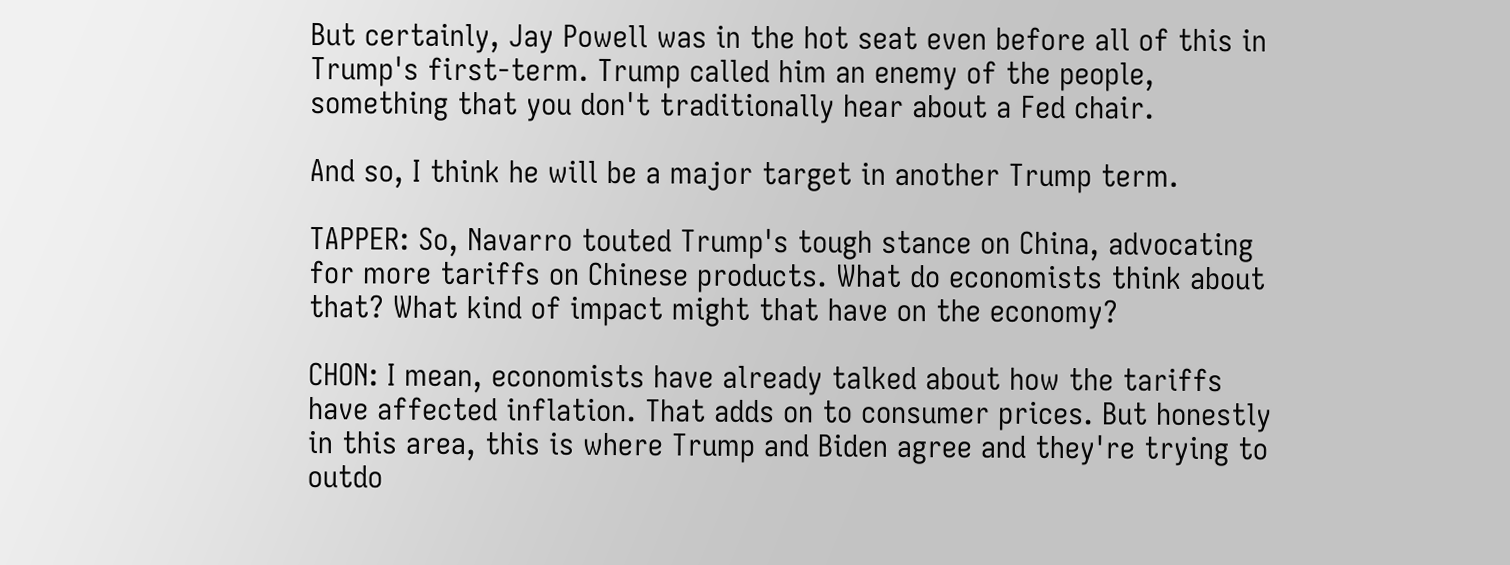But certainly, Jay Powell was in the hot seat even before all of this in Trump's first-term. Trump called him an enemy of the people, something that you don't traditionally hear about a Fed chair.

And so, I think he will be a major target in another Trump term.

TAPPER: So, Navarro touted Trump's tough stance on China, advocating for more tariffs on Chinese products. What do economists think about that? What kind of impact might that have on the economy?

CHON: I mean, economists have already talked about how the tariffs have affected inflation. That adds on to consumer prices. But honestly in this area, this is where Trump and Biden agree and they're trying to outdo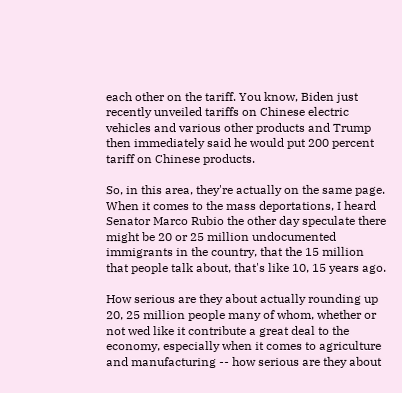each other on the tariff. You know, Biden just recently unveiled tariffs on Chinese electric vehicles and various other products and Trump then immediately said he would put 200 percent tariff on Chinese products.

So, in this area, they're actually on the same page. When it comes to the mass deportations, I heard Senator Marco Rubio the other day speculate there might be 20 or 25 million undocumented immigrants in the country, that the 15 million that people talk about, that's like 10, 15 years ago.

How serious are they about actually rounding up 20, 25 million people many of whom, whether or not wed like it contribute a great deal to the economy, especially when it comes to agriculture and manufacturing -- how serious are they about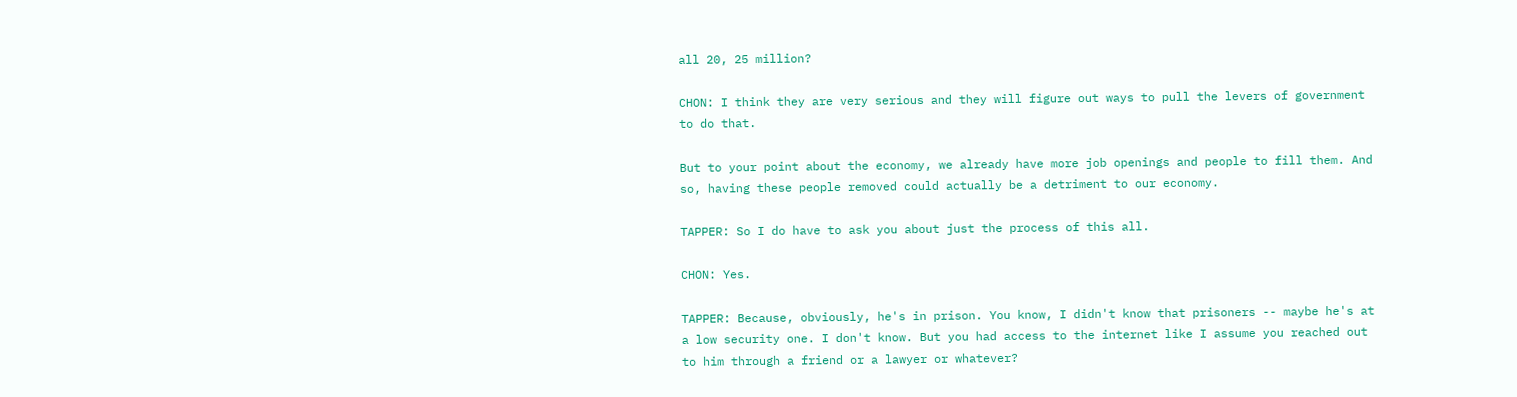all 20, 25 million?

CHON: I think they are very serious and they will figure out ways to pull the levers of government to do that.

But to your point about the economy, we already have more job openings and people to fill them. And so, having these people removed could actually be a detriment to our economy.

TAPPER: So I do have to ask you about just the process of this all.

CHON: Yes.

TAPPER: Because, obviously, he's in prison. You know, I didn't know that prisoners -- maybe he's at a low security one. I don't know. But you had access to the internet like I assume you reached out to him through a friend or a lawyer or whatever?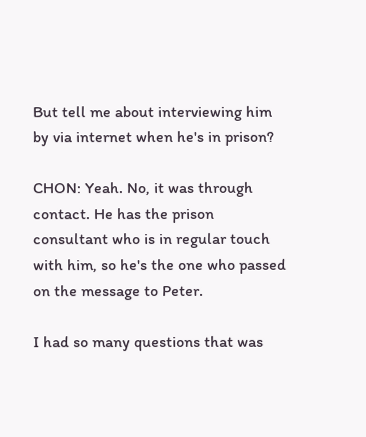But tell me about interviewing him by via internet when he's in prison?

CHON: Yeah. No, it was through contact. He has the prison consultant who is in regular touch with him, so he's the one who passed on the message to Peter.

I had so many questions that was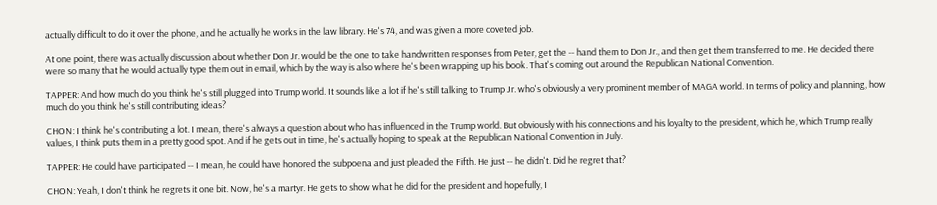actually difficult to do it over the phone, and he actually he works in the law library. He's 74, and was given a more coveted job.

At one point, there was actually discussion about whether Don Jr. would be the one to take handwritten responses from Peter, get the -- hand them to Don Jr., and then get them transferred to me. He decided there were so many that he would actually type them out in email, which by the way is also where he's been wrapping up his book. That's coming out around the Republican National Convention.

TAPPER: And how much do you think he's still plugged into Trump world. It sounds like a lot if he's still talking to Trump Jr. who's obviously a very prominent member of MAGA world. In terms of policy and planning, how much do you think he's still contributing ideas?

CHON: I think he's contributing a lot. I mean, there's always a question about who has influenced in the Trump world. But obviously with his connections and his loyalty to the president, which he, which Trump really values, I think puts them in a pretty good spot. And if he gets out in time, he's actually hoping to speak at the Republican National Convention in July.

TAPPER: He could have participated -- I mean, he could have honored the subpoena and just pleaded the Fifth. He just -- he didn't. Did he regret that?

CHON: Yeah, I don't think he regrets it one bit. Now, he's a martyr. He gets to show what he did for the president and hopefully, I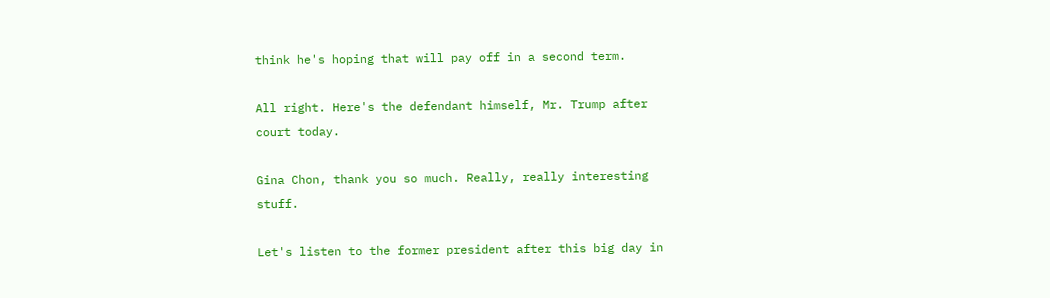think he's hoping that will pay off in a second term.

All right. Here's the defendant himself, Mr. Trump after court today.

Gina Chon, thank you so much. Really, really interesting stuff.

Let's listen to the former president after this big day in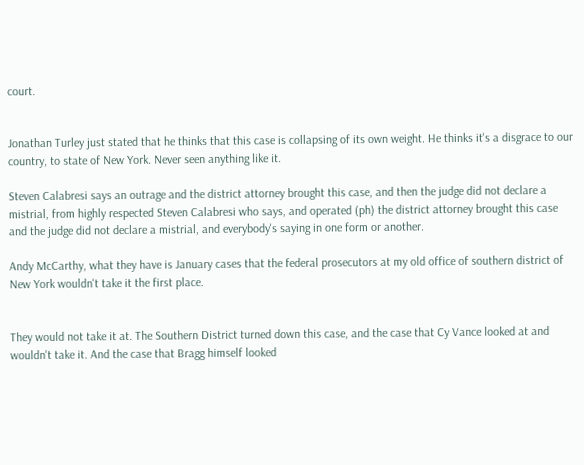court.


Jonathan Turley just stated that he thinks that this case is collapsing of its own weight. He thinks it's a disgrace to our country, to state of New York. Never seen anything like it.

Steven Calabresi says an outrage and the district attorney brought this case, and then the judge did not declare a mistrial, from highly respected Steven Calabresi who says, and operated (ph) the district attorney brought this case and the judge did not declare a mistrial, and everybody's saying in one form or another.

Andy McCarthy, what they have is January cases that the federal prosecutors at my old office of southern district of New York wouldn't take it the first place.


They would not take it at. The Southern District turned down this case, and the case that Cy Vance looked at and wouldn't take it. And the case that Bragg himself looked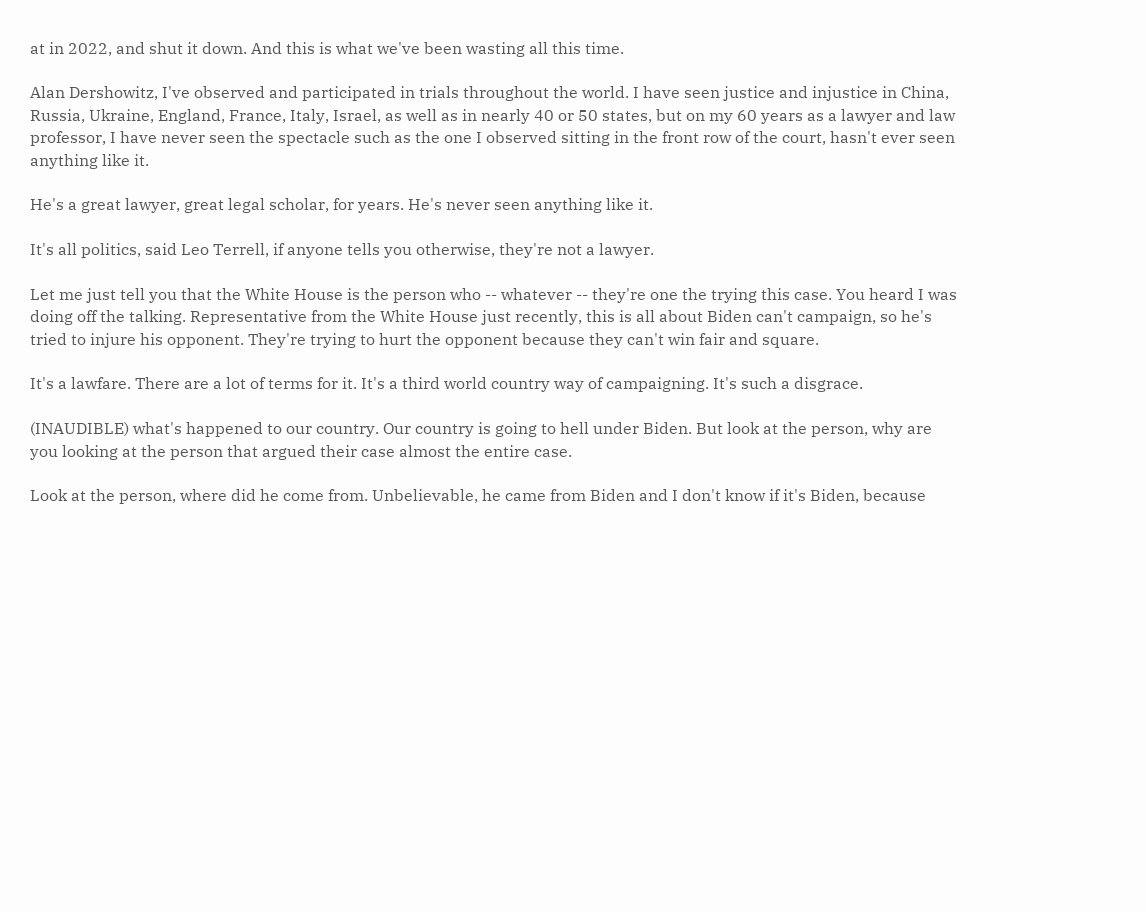at in 2022, and shut it down. And this is what we've been wasting all this time.

Alan Dershowitz, I've observed and participated in trials throughout the world. I have seen justice and injustice in China, Russia, Ukraine, England, France, Italy, Israel, as well as in nearly 40 or 50 states, but on my 60 years as a lawyer and law professor, I have never seen the spectacle such as the one I observed sitting in the front row of the court, hasn't ever seen anything like it.

He's a great lawyer, great legal scholar, for years. He's never seen anything like it.

It's all politics, said Leo Terrell, if anyone tells you otherwise, they're not a lawyer.

Let me just tell you that the White House is the person who -- whatever -- they're one the trying this case. You heard I was doing off the talking. Representative from the White House just recently, this is all about Biden can't campaign, so he's tried to injure his opponent. They're trying to hurt the opponent because they can't win fair and square.

It's a lawfare. There are a lot of terms for it. It's a third world country way of campaigning. It's such a disgrace.

(INAUDIBLE) what's happened to our country. Our country is going to hell under Biden. But look at the person, why are you looking at the person that argued their case almost the entire case.

Look at the person, where did he come from. Unbelievable, he came from Biden and I don't know if it's Biden, because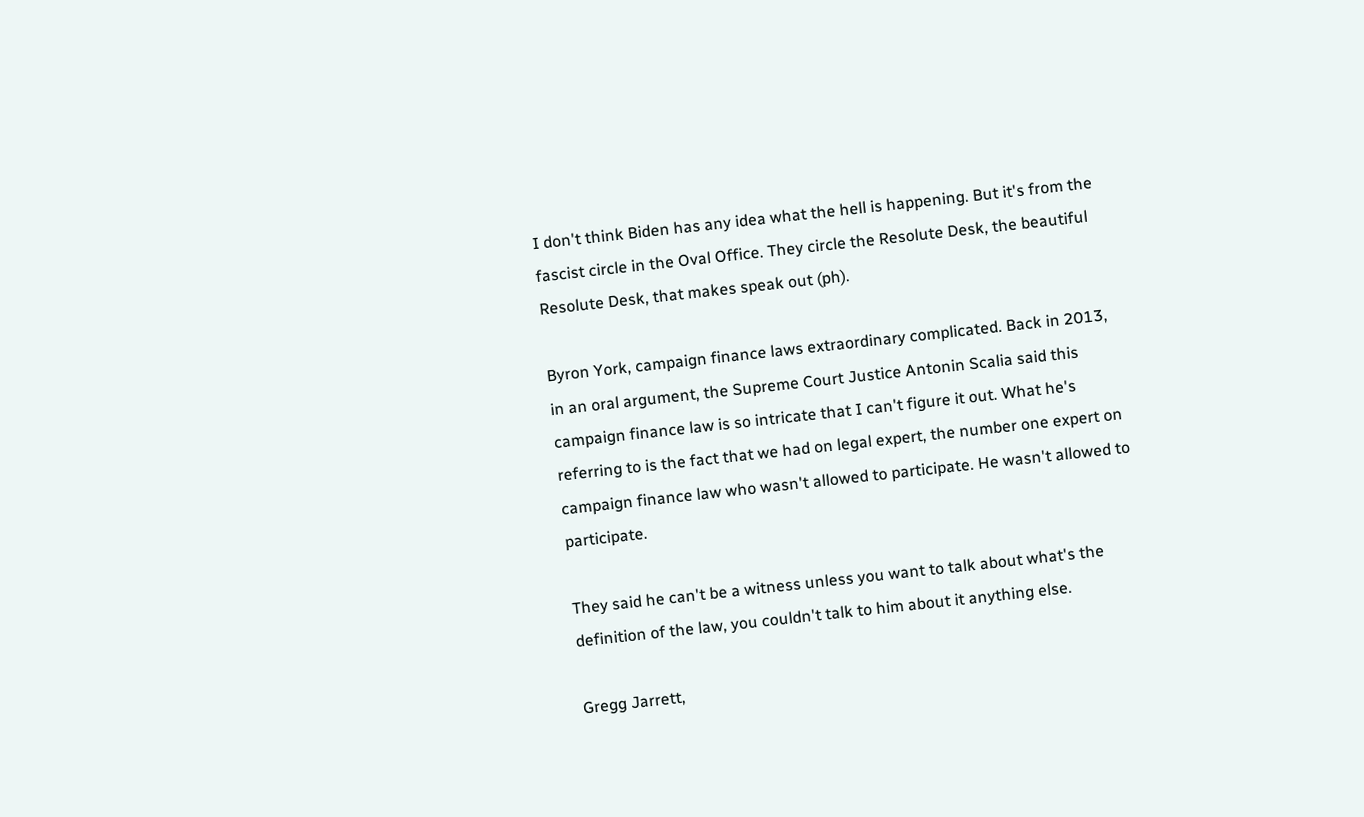I don't think Biden has any idea what the hell is happening. But it's from the fascist circle in the Oval Office. They circle the Resolute Desk, the beautiful Resolute Desk, that makes speak out (ph).

Byron York, campaign finance laws extraordinary complicated. Back in 2013, in an oral argument, the Supreme Court Justice Antonin Scalia said this campaign finance law is so intricate that I can't figure it out. What he's referring to is the fact that we had on legal expert, the number one expert on campaign finance law who wasn't allowed to participate. He wasn't allowed to participate.

They said he can't be a witness unless you want to talk about what's the definition of the law, you couldn't talk to him about it anything else.

Gregg Jarrett,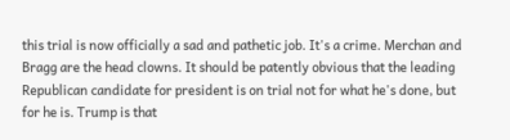this trial is now officially a sad and pathetic job. It's a crime. Merchan and Bragg are the head clowns. It should be patently obvious that the leading Republican candidate for president is on trial not for what he's done, but for he is. Trump is that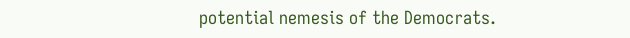potential nemesis of the Democrats.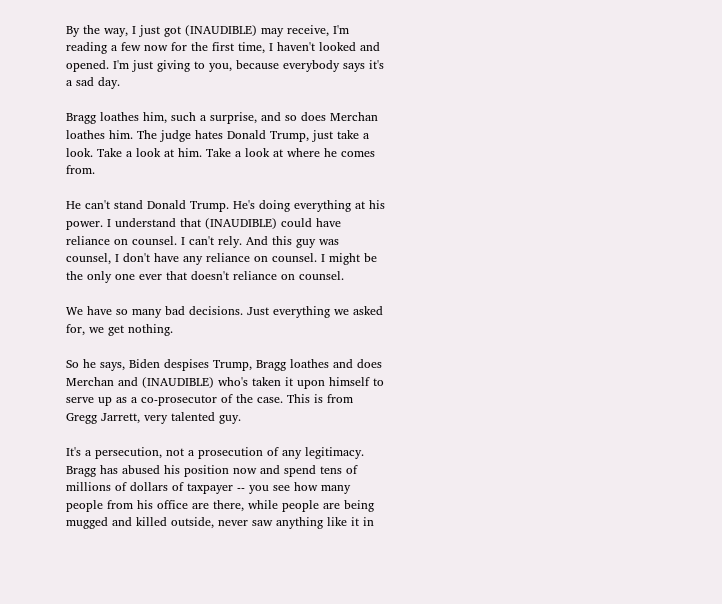By the way, I just got (INAUDIBLE) may receive, I'm reading a few now for the first time, I haven't looked and opened. I'm just giving to you, because everybody says it's a sad day.

Bragg loathes him, such a surprise, and so does Merchan loathes him. The judge hates Donald Trump, just take a look. Take a look at him. Take a look at where he comes from.

He can't stand Donald Trump. He's doing everything at his power. I understand that (INAUDIBLE) could have reliance on counsel. I can't rely. And this guy was counsel, I don't have any reliance on counsel. I might be the only one ever that doesn't reliance on counsel.

We have so many bad decisions. Just everything we asked for, we get nothing.

So he says, Biden despises Trump, Bragg loathes and does Merchan and (INAUDIBLE) who's taken it upon himself to serve up as a co-prosecutor of the case. This is from Gregg Jarrett, very talented guy.

It's a persecution, not a prosecution of any legitimacy. Bragg has abused his position now and spend tens of millions of dollars of taxpayer -- you see how many people from his office are there, while people are being mugged and killed outside, never saw anything like it in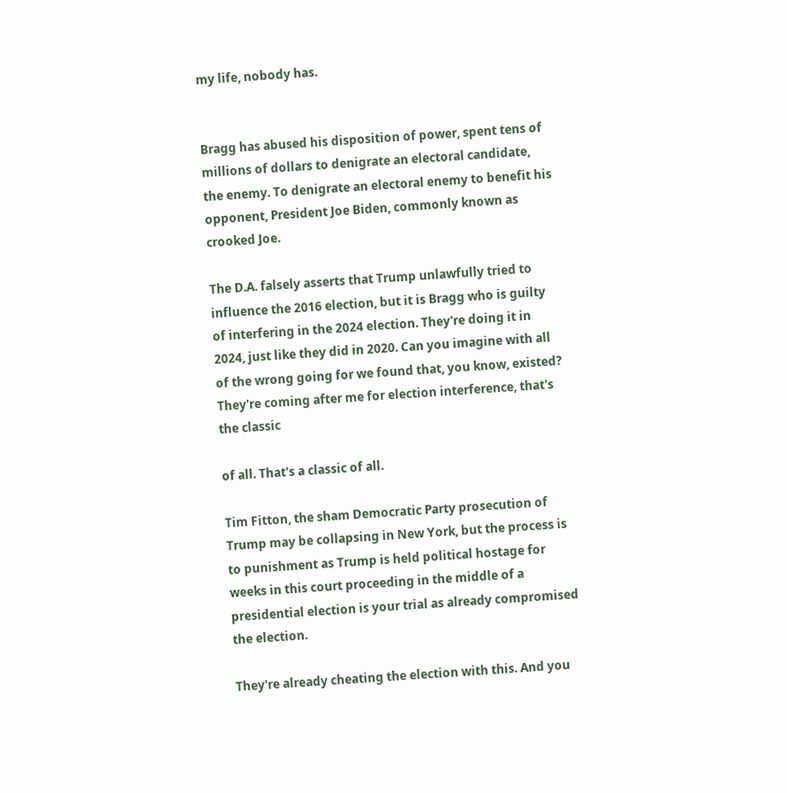my life, nobody has.


Bragg has abused his disposition of power, spent tens of millions of dollars to denigrate an electoral candidate, the enemy. To denigrate an electoral enemy to benefit his opponent, President Joe Biden, commonly known as crooked Joe.

The D.A. falsely asserts that Trump unlawfully tried to influence the 2016 election, but it is Bragg who is guilty of interfering in the 2024 election. They're doing it in 2024, just like they did in 2020. Can you imagine with all of the wrong going for we found that, you know, existed? They're coming after me for election interference, that's the classic

of all. That's a classic of all.

Tim Fitton, the sham Democratic Party prosecution of Trump may be collapsing in New York, but the process is to punishment as Trump is held political hostage for weeks in this court proceeding in the middle of a presidential election is your trial as already compromised the election.

They're already cheating the election with this. And you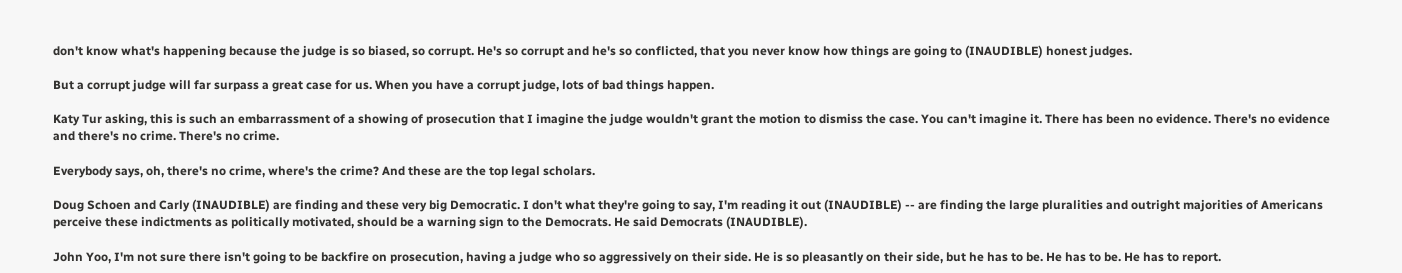don't know what's happening because the judge is so biased, so corrupt. He's so corrupt and he's so conflicted, that you never know how things are going to (INAUDIBLE) honest judges.

But a corrupt judge will far surpass a great case for us. When you have a corrupt judge, lots of bad things happen.

Katy Tur asking, this is such an embarrassment of a showing of prosecution that I imagine the judge wouldn't grant the motion to dismiss the case. You can't imagine it. There has been no evidence. There's no evidence and there's no crime. There's no crime.

Everybody says, oh, there's no crime, where's the crime? And these are the top legal scholars.

Doug Schoen and Carly (INAUDIBLE) are finding and these very big Democratic. I don't what they're going to say, I'm reading it out (INAUDIBLE) -- are finding the large pluralities and outright majorities of Americans perceive these indictments as politically motivated, should be a warning sign to the Democrats. He said Democrats (INAUDIBLE).

John Yoo, I'm not sure there isn't going to be backfire on prosecution, having a judge who so aggressively on their side. He is so pleasantly on their side, but he has to be. He has to be. He has to report.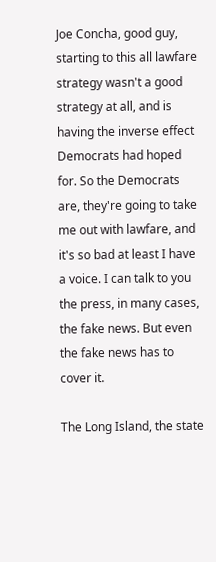Joe Concha, good guy, starting to this all lawfare strategy wasn't a good strategy at all, and is having the inverse effect Democrats had hoped for. So the Democrats are, they're going to take me out with lawfare, and it's so bad at least I have a voice. I can talk to you the press, in many cases, the fake news. But even the fake news has to cover it.

The Long Island, the state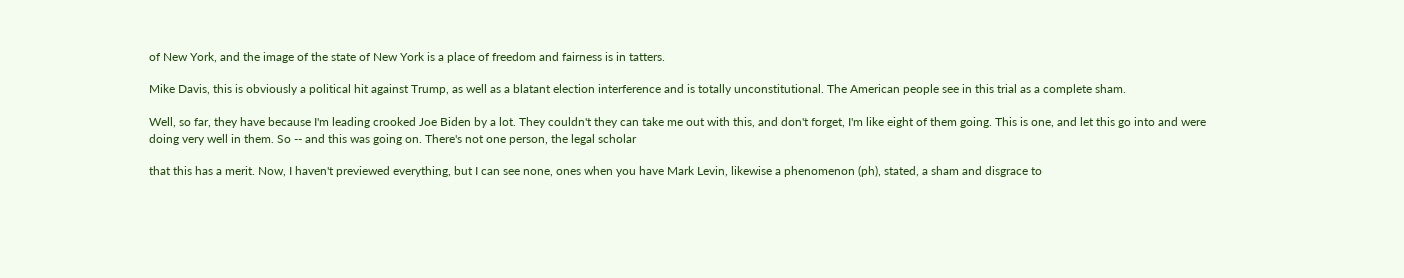of New York, and the image of the state of New York is a place of freedom and fairness is in tatters.

Mike Davis, this is obviously a political hit against Trump, as well as a blatant election interference and is totally unconstitutional. The American people see in this trial as a complete sham.

Well, so far, they have because I'm leading crooked Joe Biden by a lot. They couldn't they can take me out with this, and don't forget, I'm like eight of them going. This is one, and let this go into and were doing very well in them. So -- and this was going on. There's not one person, the legal scholar

that this has a merit. Now, I haven't previewed everything, but I can see none, ones when you have Mark Levin, likewise a phenomenon (ph), stated, a sham and disgrace to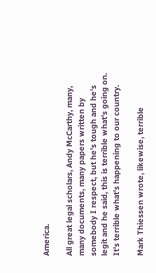America.

All great legal scholars, Andy McCarthy, many, many documents, many papers written by somebody I respect, but he's tough and he's legit and he said, this is terrible what's going on. It's terrible what's happening to our country.

Mark Thiessen wrote, likewise, terrible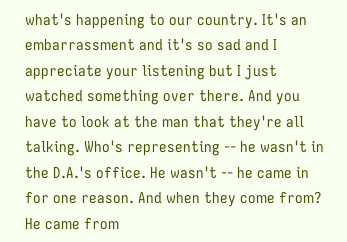what's happening to our country. It's an embarrassment and it's so sad and I appreciate your listening but I just watched something over there. And you have to look at the man that they're all talking. Who's representing -- he wasn't in the D.A.'s office. He wasn't -- he came in for one reason. And when they come from? He came from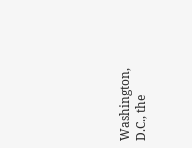Washington, D.C., the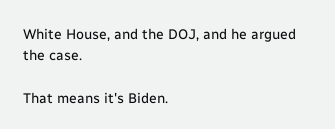White House, and the DOJ, and he argued the case.

That means it's Biden.